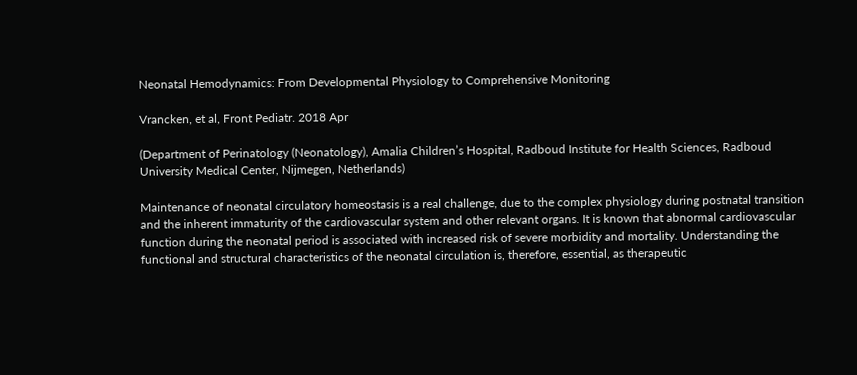Neonatal Hemodynamics: From Developmental Physiology to Comprehensive Monitoring

Vrancken, et al, Front Pediatr. 2018 Apr

(Department of Perinatology (Neonatology), Amalia Children’s Hospital, Radboud Institute for Health Sciences, Radboud University Medical Center, Nijmegen, Netherlands)

Maintenance of neonatal circulatory homeostasis is a real challenge, due to the complex physiology during postnatal transition and the inherent immaturity of the cardiovascular system and other relevant organs. It is known that abnormal cardiovascular function during the neonatal period is associated with increased risk of severe morbidity and mortality. Understanding the functional and structural characteristics of the neonatal circulation is, therefore, essential, as therapeutic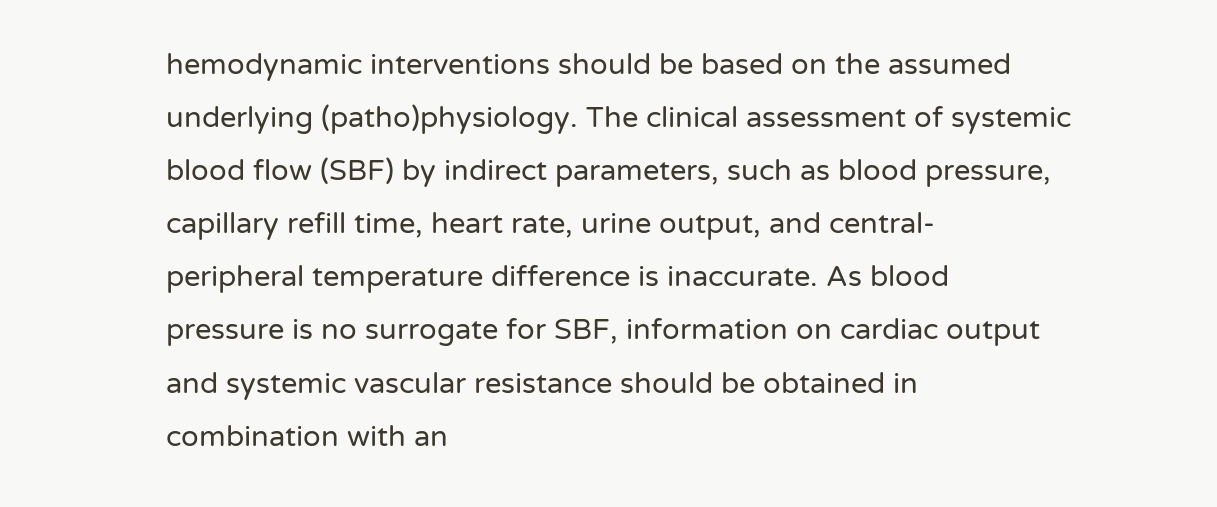hemodynamic interventions should be based on the assumed underlying (patho)physiology. The clinical assessment of systemic blood flow (SBF) by indirect parameters, such as blood pressure, capillary refill time, heart rate, urine output, and central-peripheral temperature difference is inaccurate. As blood pressure is no surrogate for SBF, information on cardiac output and systemic vascular resistance should be obtained in combination with an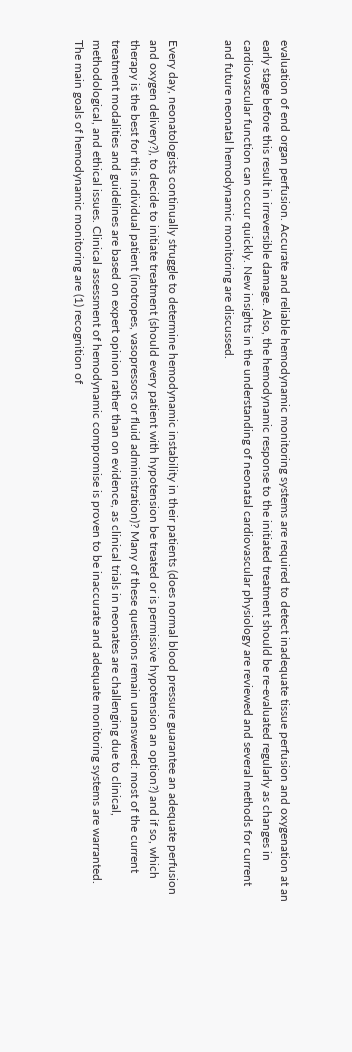evaluation of end organ perfusion. Accurate and reliable hemodynamic monitoring systems are required to detect inadequate tissue perfusion and oxygenation at an early stage before this result in irreversible damage. Also, the hemodynamic response to the initiated treatment should be re-evaluated regularly as changes in cardiovascular function can occur quickly. New insights in the understanding of neonatal cardiovascular physiology are reviewed and several methods for current and future neonatal hemodynamic monitoring are discussed.


Every day, neonatologists continually struggle to determine hemodynamic instability in their patients (does normal blood pressure guarantee an adequate perfusion and oxygen delivery?), to decide to initiate treatment (should every patient with hypotension be treated or is permissive hypotension an option?) and if so, which therapy is the best for this individual patient (inotropes, vasopressors or fluid administration)? Many of these questions remain unanswered: most of the current treatment modalities and guidelines are based on expert opinion rather than on evidence, as clinical trials in neonates are challenging due to clinical, methodological, and ethical issues. Clinical assessment of hemodynamic compromise is proven to be inaccurate and adequate monitoring systems are warranted. The main goals of hemodynamic monitoring are (1) recognition of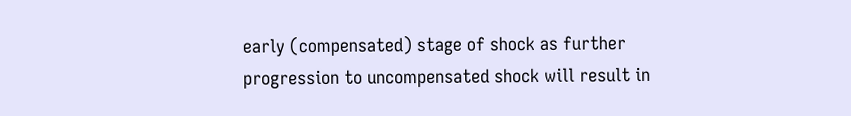early (compensated) stage of shock as further progression to uncompensated shock will result in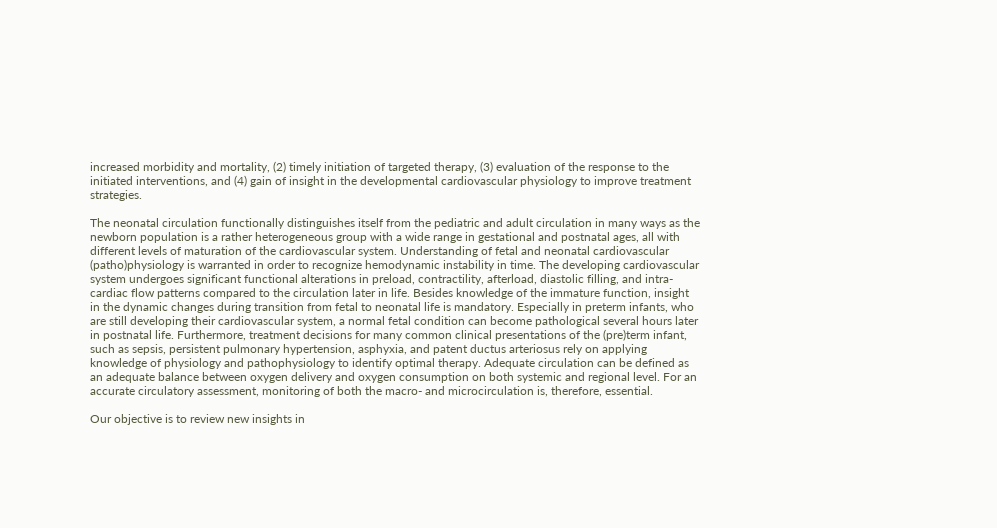increased morbidity and mortality, (2) timely initiation of targeted therapy, (3) evaluation of the response to the initiated interventions, and (4) gain of insight in the developmental cardiovascular physiology to improve treatment strategies.

The neonatal circulation functionally distinguishes itself from the pediatric and adult circulation in many ways as the newborn population is a rather heterogeneous group with a wide range in gestational and postnatal ages, all with different levels of maturation of the cardiovascular system. Understanding of fetal and neonatal cardiovascular (patho)physiology is warranted in order to recognize hemodynamic instability in time. The developing cardiovascular system undergoes significant functional alterations in preload, contractility, afterload, diastolic filling, and intra-cardiac flow patterns compared to the circulation later in life. Besides knowledge of the immature function, insight in the dynamic changes during transition from fetal to neonatal life is mandatory. Especially in preterm infants, who are still developing their cardiovascular system, a normal fetal condition can become pathological several hours later in postnatal life. Furthermore, treatment decisions for many common clinical presentations of the (pre)term infant, such as sepsis, persistent pulmonary hypertension, asphyxia, and patent ductus arteriosus rely on applying knowledge of physiology and pathophysiology to identify optimal therapy. Adequate circulation can be defined as an adequate balance between oxygen delivery and oxygen consumption on both systemic and regional level. For an accurate circulatory assessment, monitoring of both the macro- and microcirculation is, therefore, essential.

Our objective is to review new insights in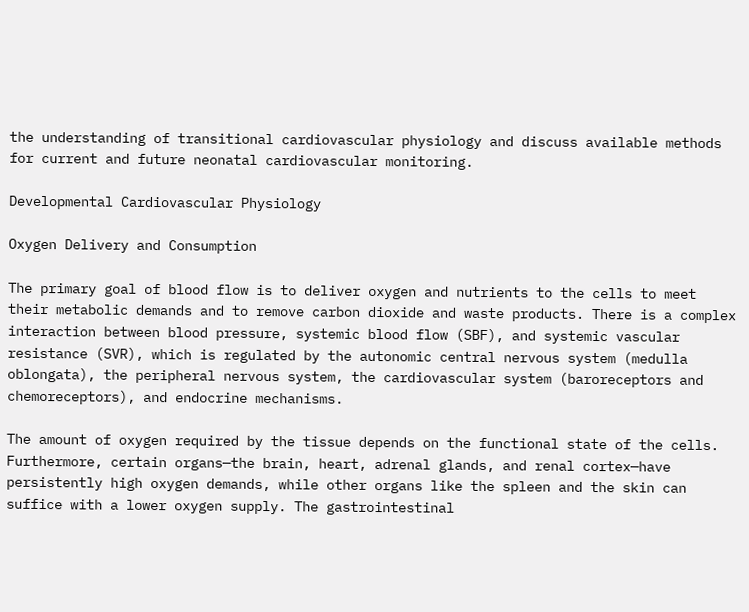the understanding of transitional cardiovascular physiology and discuss available methods for current and future neonatal cardiovascular monitoring.

Developmental Cardiovascular Physiology

Oxygen Delivery and Consumption

The primary goal of blood flow is to deliver oxygen and nutrients to the cells to meet their metabolic demands and to remove carbon dioxide and waste products. There is a complex interaction between blood pressure, systemic blood flow (SBF), and systemic vascular resistance (SVR), which is regulated by the autonomic central nervous system (medulla oblongata), the peripheral nervous system, the cardiovascular system (baroreceptors and chemoreceptors), and endocrine mechanisms.

The amount of oxygen required by the tissue depends on the functional state of the cells. Furthermore, certain organs—the brain, heart, adrenal glands, and renal cortex—have persistently high oxygen demands, while other organs like the spleen and the skin can suffice with a lower oxygen supply. The gastrointestinal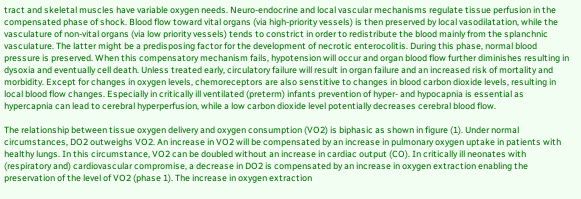tract and skeletal muscles have variable oxygen needs. Neuro-endocrine and local vascular mechanisms regulate tissue perfusion in the compensated phase of shock. Blood flow toward vital organs (via high-priority vessels) is then preserved by local vasodilatation, while the vasculature of non-vital organs (via low priority vessels) tends to constrict in order to redistribute the blood mainly from the splanchnic vasculature. The latter might be a predisposing factor for the development of necrotic enterocolitis. During this phase, normal blood pressure is preserved. When this compensatory mechanism fails, hypotension will occur and organ blood flow further diminishes resulting in dysoxia and eventually cell death. Unless treated early, circulatory failure will result in organ failure and an increased risk of mortality and morbidity. Except for changes in oxygen levels, chemoreceptors are also senstitive to changes in blood carbon dioxide levels, resulting in local blood flow changes. Especially in critically ill ventilated (preterm) infants prevention of hyper- and hypocapnia is essential as hypercapnia can lead to cerebral hyperperfusion, while a low carbon dioxide level potentially decreases cerebral blood flow.

The relationship between tissue oxygen delivery and oxygen consumption (VO2) is biphasic as shown in figure (1). Under normal circumstances, DO2 outweighs VO2. An increase in VO2 will be compensated by an increase in pulmonary oxygen uptake in patients with healthy lungs. In this circumstance, VO2 can be doubled without an increase in cardiac output (CO). In critically ill neonates with (respiratory and) cardiovascular compromise, a decrease in DO2 is compensated by an increase in oxygen extraction enabling the preservation of the level of VO2 (phase 1). The increase in oxygen extraction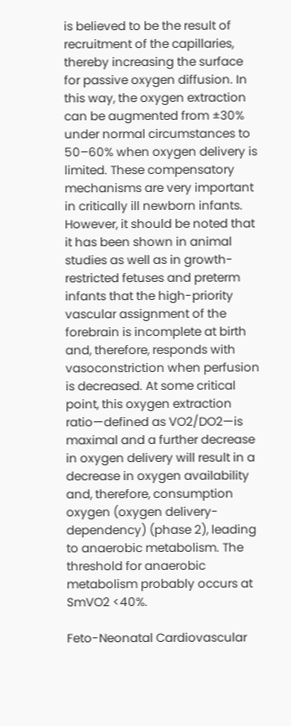is believed to be the result of recruitment of the capillaries, thereby increasing the surface for passive oxygen diffusion. In this way, the oxygen extraction can be augmented from ±30% under normal circumstances to 50–60% when oxygen delivery is limited. These compensatory mechanisms are very important in critically ill newborn infants. However, it should be noted that it has been shown in animal studies as well as in growth-restricted fetuses and preterm infants that the high-priority vascular assignment of the forebrain is incomplete at birth and, therefore, responds with vasoconstriction when perfusion is decreased. At some critical point, this oxygen extraction ratio—defined as VO2/DO2—is maximal and a further decrease in oxygen delivery will result in a decrease in oxygen availability and, therefore, consumption oxygen (oxygen delivery-dependency) (phase 2), leading to anaerobic metabolism. The threshold for anaerobic metabolism probably occurs at SmVO2 <40%.

Feto-Neonatal Cardiovascular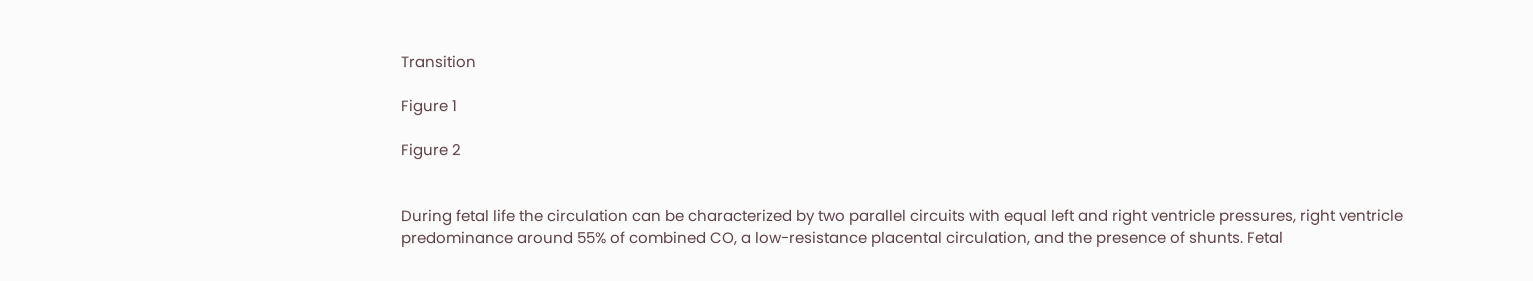Transition

Figure 1

Figure 2


During fetal life the circulation can be characterized by two parallel circuits with equal left and right ventricle pressures, right ventricle predominance around 55% of combined CO, a low-resistance placental circulation, and the presence of shunts. Fetal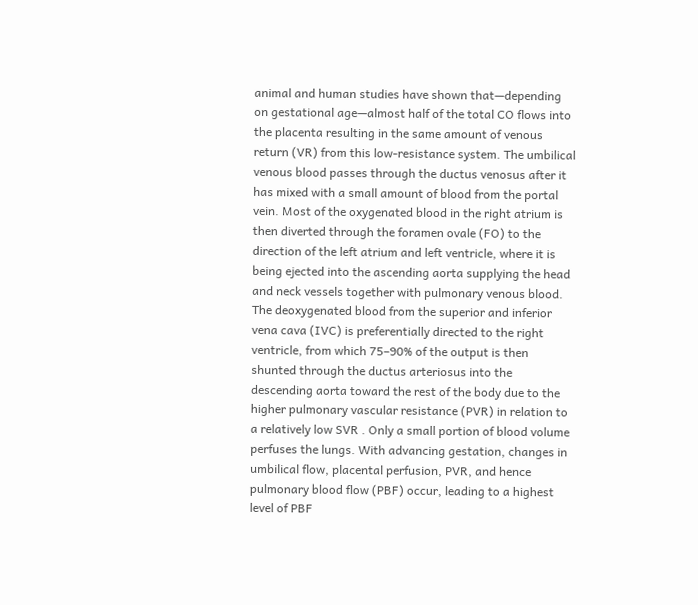animal and human studies have shown that—depending on gestational age—almost half of the total CO flows into the placenta resulting in the same amount of venous return (VR) from this low-resistance system. The umbilical venous blood passes through the ductus venosus after it has mixed with a small amount of blood from the portal vein. Most of the oxygenated blood in the right atrium is then diverted through the foramen ovale (FO) to the direction of the left atrium and left ventricle, where it is being ejected into the ascending aorta supplying the head and neck vessels together with pulmonary venous blood. The deoxygenated blood from the superior and inferior vena cava (IVC) is preferentially directed to the right ventricle, from which 75–90% of the output is then shunted through the ductus arteriosus into the descending aorta toward the rest of the body due to the higher pulmonary vascular resistance (PVR) in relation to a relatively low SVR . Only a small portion of blood volume perfuses the lungs. With advancing gestation, changes in umbilical flow, placental perfusion, PVR, and hence pulmonary blood flow (PBF) occur, leading to a highest level of PBF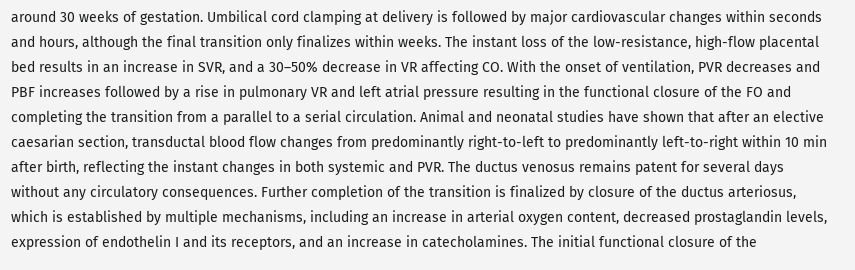around 30 weeks of gestation. Umbilical cord clamping at delivery is followed by major cardiovascular changes within seconds and hours, although the final transition only finalizes within weeks. The instant loss of the low-resistance, high-flow placental bed results in an increase in SVR, and a 30–50% decrease in VR affecting CO. With the onset of ventilation, PVR decreases and PBF increases followed by a rise in pulmonary VR and left atrial pressure resulting in the functional closure of the FO and completing the transition from a parallel to a serial circulation. Animal and neonatal studies have shown that after an elective caesarian section, transductal blood flow changes from predominantly right-to-left to predominantly left-to-right within 10 min after birth, reflecting the instant changes in both systemic and PVR. The ductus venosus remains patent for several days without any circulatory consequences. Further completion of the transition is finalized by closure of the ductus arteriosus, which is established by multiple mechanisms, including an increase in arterial oxygen content, decreased prostaglandin levels, expression of endothelin I and its receptors, and an increase in catecholamines. The initial functional closure of the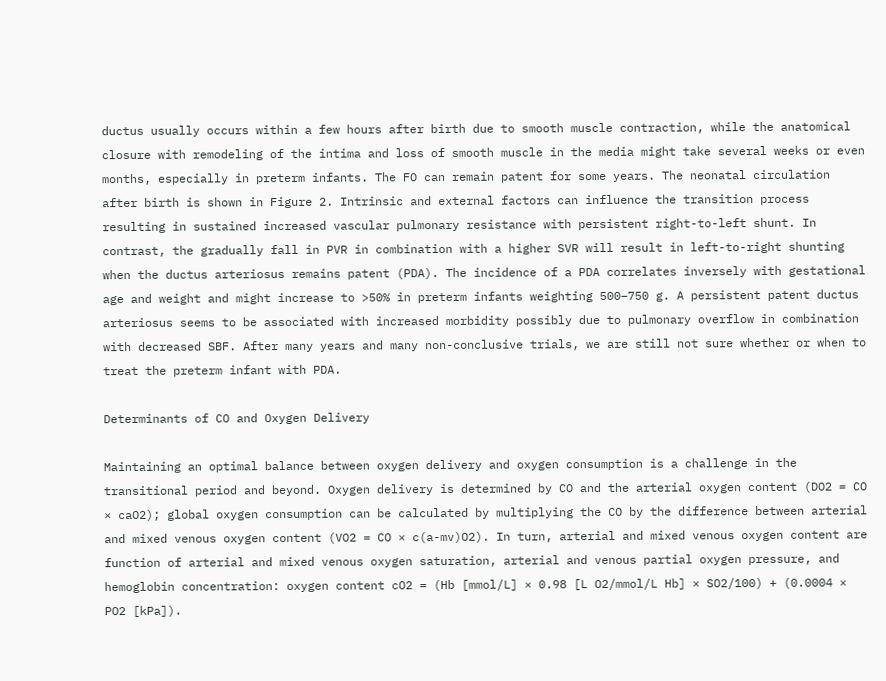ductus usually occurs within a few hours after birth due to smooth muscle contraction, while the anatomical closure with remodeling of the intima and loss of smooth muscle in the media might take several weeks or even months, especially in preterm infants. The FO can remain patent for some years. The neonatal circulation after birth is shown in Figure 2. Intrinsic and external factors can influence the transition process resulting in sustained increased vascular pulmonary resistance with persistent right-to-left shunt. In contrast, the gradually fall in PVR in combination with a higher SVR will result in left-to-right shunting when the ductus arteriosus remains patent (PDA). The incidence of a PDA correlates inversely with gestational age and weight and might increase to >50% in preterm infants weighting 500–750 g. A persistent patent ductus arteriosus seems to be associated with increased morbidity possibly due to pulmonary overflow in combination with decreased SBF. After many years and many non-conclusive trials, we are still not sure whether or when to treat the preterm infant with PDA.

Determinants of CO and Oxygen Delivery

Maintaining an optimal balance between oxygen delivery and oxygen consumption is a challenge in the transitional period and beyond. Oxygen delivery is determined by CO and the arterial oxygen content (DO2 = CO × caO2); global oxygen consumption can be calculated by multiplying the CO by the difference between arterial and mixed venous oxygen content (VO2 = CO × c(a-mv)O2). In turn, arterial and mixed venous oxygen content are function of arterial and mixed venous oxygen saturation, arterial and venous partial oxygen pressure, and hemoglobin concentration: oxygen content cO2 = (Hb [mmol/L] × 0.98 [L O2/mmol/L Hb] × SO2/100) + (0.0004 × PO2 [kPa]).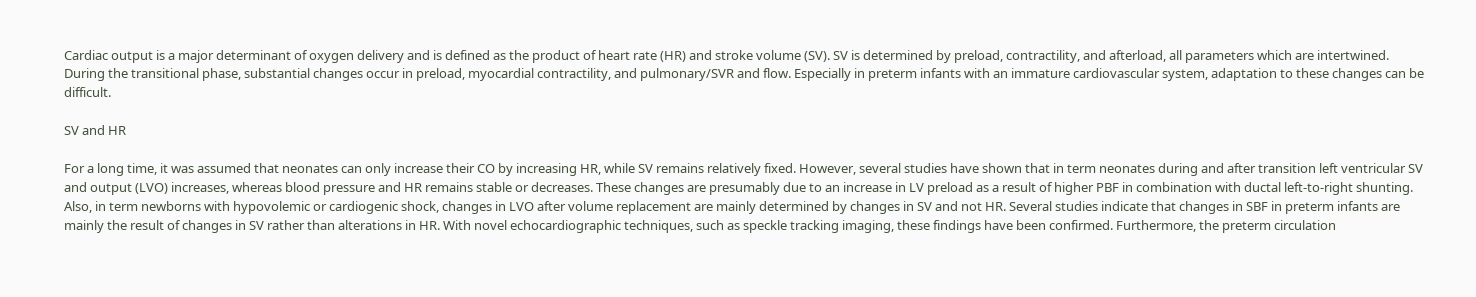Cardiac output is a major determinant of oxygen delivery and is defined as the product of heart rate (HR) and stroke volume (SV). SV is determined by preload, contractility, and afterload, all parameters which are intertwined. During the transitional phase, substantial changes occur in preload, myocardial contractility, and pulmonary/SVR and flow. Especially in preterm infants with an immature cardiovascular system, adaptation to these changes can be difficult.

SV and HR

For a long time, it was assumed that neonates can only increase their CO by increasing HR, while SV remains relatively fixed. However, several studies have shown that in term neonates during and after transition left ventricular SV and output (LVO) increases, whereas blood pressure and HR remains stable or decreases. These changes are presumably due to an increase in LV preload as a result of higher PBF in combination with ductal left-to-right shunting. Also, in term newborns with hypovolemic or cardiogenic shock, changes in LVO after volume replacement are mainly determined by changes in SV and not HR. Several studies indicate that changes in SBF in preterm infants are mainly the result of changes in SV rather than alterations in HR. With novel echocardiographic techniques, such as speckle tracking imaging, these findings have been confirmed. Furthermore, the preterm circulation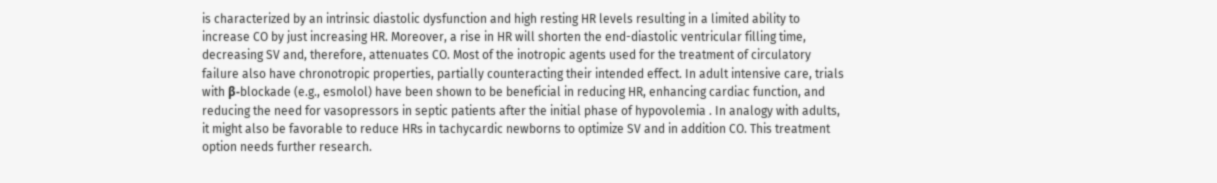is characterized by an intrinsic diastolic dysfunction and high resting HR levels resulting in a limited ability to increase CO by just increasing HR. Moreover, a rise in HR will shorten the end-diastolic ventricular filling time, decreasing SV and, therefore, attenuates CO. Most of the inotropic agents used for the treatment of circulatory failure also have chronotropic properties, partially counteracting their intended effect. In adult intensive care, trials with β-blockade (e.g., esmolol) have been shown to be beneficial in reducing HR, enhancing cardiac function, and reducing the need for vasopressors in septic patients after the initial phase of hypovolemia . In analogy with adults, it might also be favorable to reduce HRs in tachycardic newborns to optimize SV and in addition CO. This treatment option needs further research.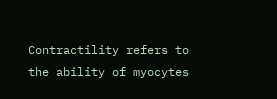Contractility refers to the ability of myocytes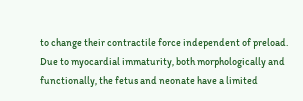to change their contractile force independent of preload. Due to myocardial immaturity, both morphologically and functionally, the fetus and neonate have a limited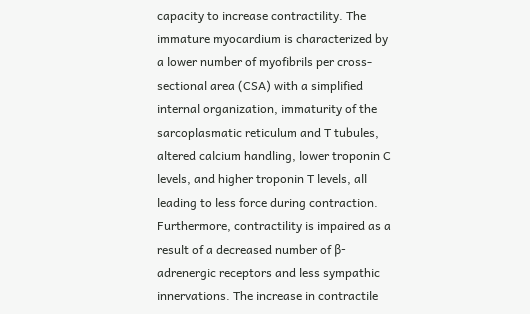capacity to increase contractility. The immature myocardium is characterized by a lower number of myofibrils per cross-sectional area (CSA) with a simplified internal organization, immaturity of the sarcoplasmatic reticulum and T tubules, altered calcium handling, lower troponin C levels, and higher troponin T levels, all leading to less force during contraction. Furthermore, contractility is impaired as a result of a decreased number of β-adrenergic receptors and less sympathic innervations. The increase in contractile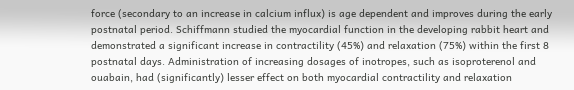force (secondary to an increase in calcium influx) is age dependent and improves during the early postnatal period. Schiffmann studied the myocardial function in the developing rabbit heart and demonstrated a significant increase in contractility (45%) and relaxation (75%) within the first 8 postnatal days. Administration of increasing dosages of inotropes, such as isoproterenol and ouabain, had (significantly) lesser effect on both myocardial contractility and relaxation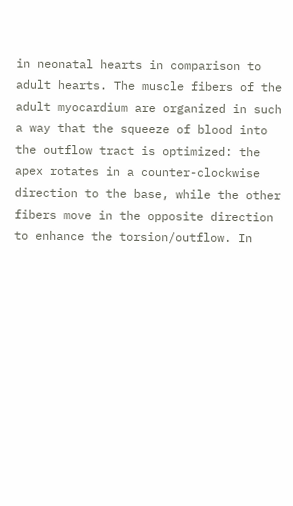in neonatal hearts in comparison to adult hearts. The muscle fibers of the adult myocardium are organized in such a way that the squeeze of blood into the outflow tract is optimized: the apex rotates in a counter-clockwise direction to the base, while the other fibers move in the opposite direction to enhance the torsion/outflow. In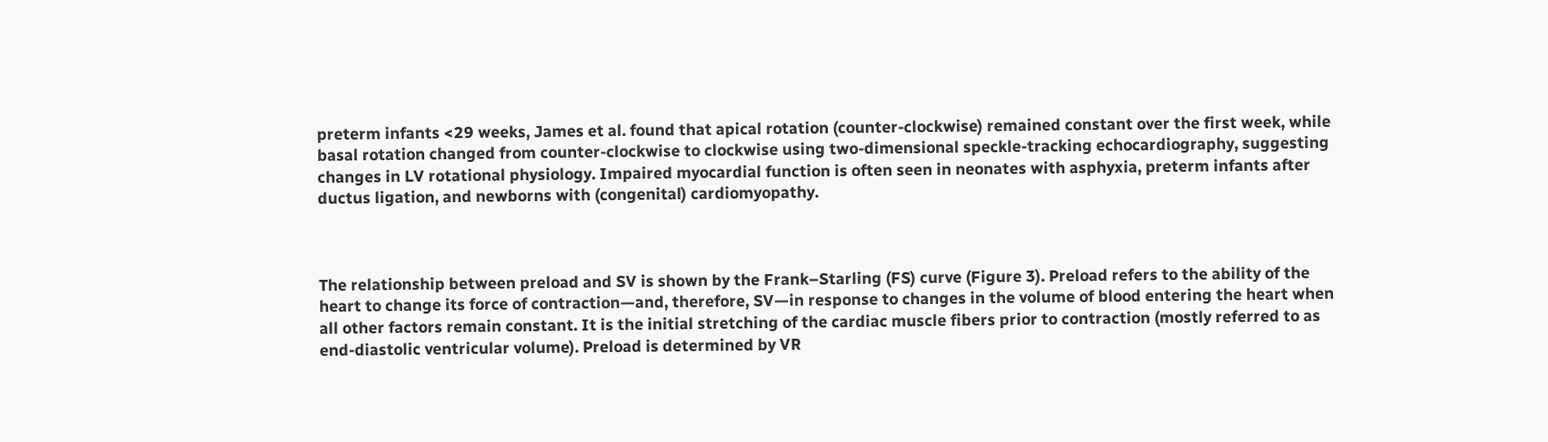preterm infants <29 weeks, James et al. found that apical rotation (counter-clockwise) remained constant over the first week, while basal rotation changed from counter-clockwise to clockwise using two-dimensional speckle-tracking echocardiography, suggesting changes in LV rotational physiology. Impaired myocardial function is often seen in neonates with asphyxia, preterm infants after ductus ligation, and newborns with (congenital) cardiomyopathy.



The relationship between preload and SV is shown by the Frank–Starling (FS) curve (Figure 3). Preload refers to the ability of the heart to change its force of contraction—and, therefore, SV—in response to changes in the volume of blood entering the heart when all other factors remain constant. It is the initial stretching of the cardiac muscle fibers prior to contraction (mostly referred to as end-diastolic ventricular volume). Preload is determined by VR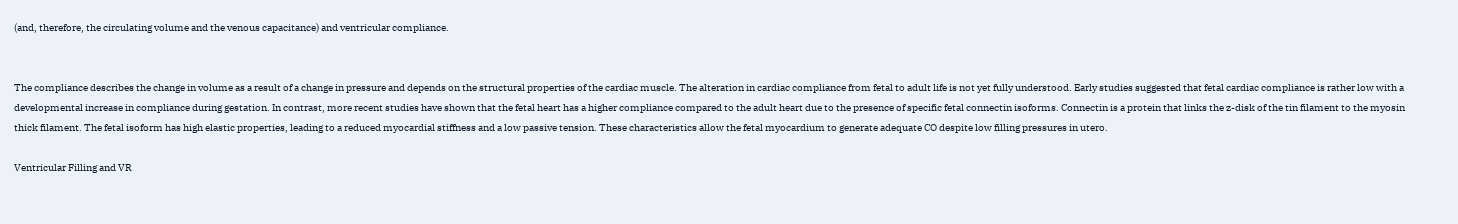(and, therefore, the circulating volume and the venous capacitance) and ventricular compliance.


The compliance describes the change in volume as a result of a change in pressure and depends on the structural properties of the cardiac muscle. The alteration in cardiac compliance from fetal to adult life is not yet fully understood. Early studies suggested that fetal cardiac compliance is rather low with a developmental increase in compliance during gestation. In contrast, more recent studies have shown that the fetal heart has a higher compliance compared to the adult heart due to the presence of specific fetal connectin isoforms. Connectin is a protein that links the z-disk of the tin filament to the myosin thick filament. The fetal isoform has high elastic properties, leading to a reduced myocardial stiffness and a low passive tension. These characteristics allow the fetal myocardium to generate adequate CO despite low filling pressures in utero.

Ventricular Filling and VR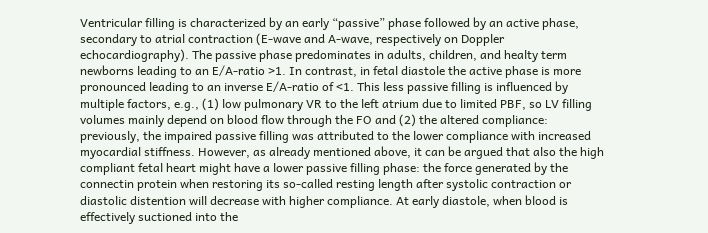Ventricular filling is characterized by an early “passive” phase followed by an active phase, secondary to atrial contraction (E-wave and A-wave, respectively on Doppler echocardiography). The passive phase predominates in adults, children, and healty term newborns leading to an E/A-ratio >1. In contrast, in fetal diastole the active phase is more pronounced leading to an inverse E/A-ratio of <1. This less passive filling is influenced by multiple factors, e.g., (1) low pulmonary VR to the left atrium due to limited PBF, so LV filling volumes mainly depend on blood flow through the FO and (2) the altered compliance: previously, the impaired passive filling was attributed to the lower compliance with increased myocardial stiffness. However, as already mentioned above, it can be argued that also the high compliant fetal heart might have a lower passive filling phase: the force generated by the connectin protein when restoring its so-called resting length after systolic contraction or diastolic distention will decrease with higher compliance. At early diastole, when blood is effectively suctioned into the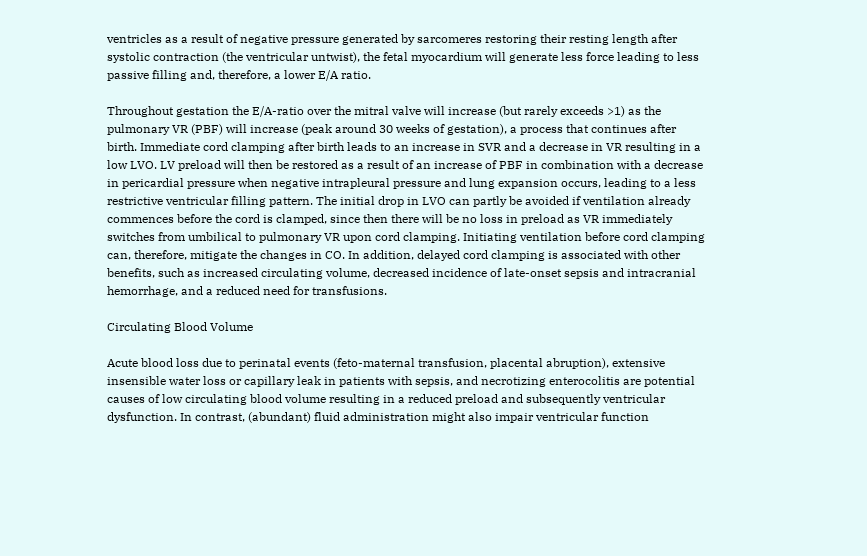ventricles as a result of negative pressure generated by sarcomeres restoring their resting length after systolic contraction (the ventricular untwist), the fetal myocardium will generate less force leading to less passive filling and, therefore, a lower E/A ratio.

Throughout gestation the E/A-ratio over the mitral valve will increase (but rarely exceeds >1) as the pulmonary VR (PBF) will increase (peak around 30 weeks of gestation), a process that continues after birth. Immediate cord clamping after birth leads to an increase in SVR and a decrease in VR resulting in a low LVO. LV preload will then be restored as a result of an increase of PBF in combination with a decrease in pericardial pressure when negative intrapleural pressure and lung expansion occurs, leading to a less restrictive ventricular filling pattern. The initial drop in LVO can partly be avoided if ventilation already commences before the cord is clamped, since then there will be no loss in preload as VR immediately switches from umbilical to pulmonary VR upon cord clamping. Initiating ventilation before cord clamping can, therefore, mitigate the changes in CO. In addition, delayed cord clamping is associated with other benefits, such as increased circulating volume, decreased incidence of late-onset sepsis and intracranial hemorrhage, and a reduced need for transfusions.

Circulating Blood Volume

Acute blood loss due to perinatal events (feto-maternal transfusion, placental abruption), extensive insensible water loss or capillary leak in patients with sepsis, and necrotizing enterocolitis are potential causes of low circulating blood volume resulting in a reduced preload and subsequently ventricular dysfunction. In contrast, (abundant) fluid administration might also impair ventricular function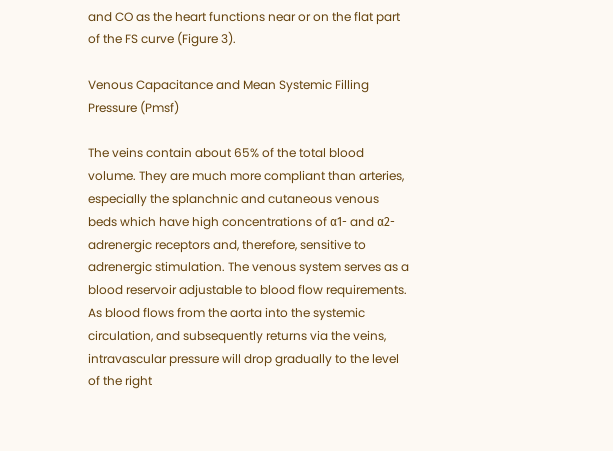and CO as the heart functions near or on the flat part of the FS curve (Figure 3).

Venous Capacitance and Mean Systemic Filling Pressure (Pmsf)

The veins contain about 65% of the total blood volume. They are much more compliant than arteries, especially the splanchnic and cutaneous venous beds which have high concentrations of α1- and α2-adrenergic receptors and, therefore, sensitive to adrenergic stimulation. The venous system serves as a blood reservoir adjustable to blood flow requirements. As blood flows from the aorta into the systemic circulation, and subsequently returns via the veins, intravascular pressure will drop gradually to the level of the right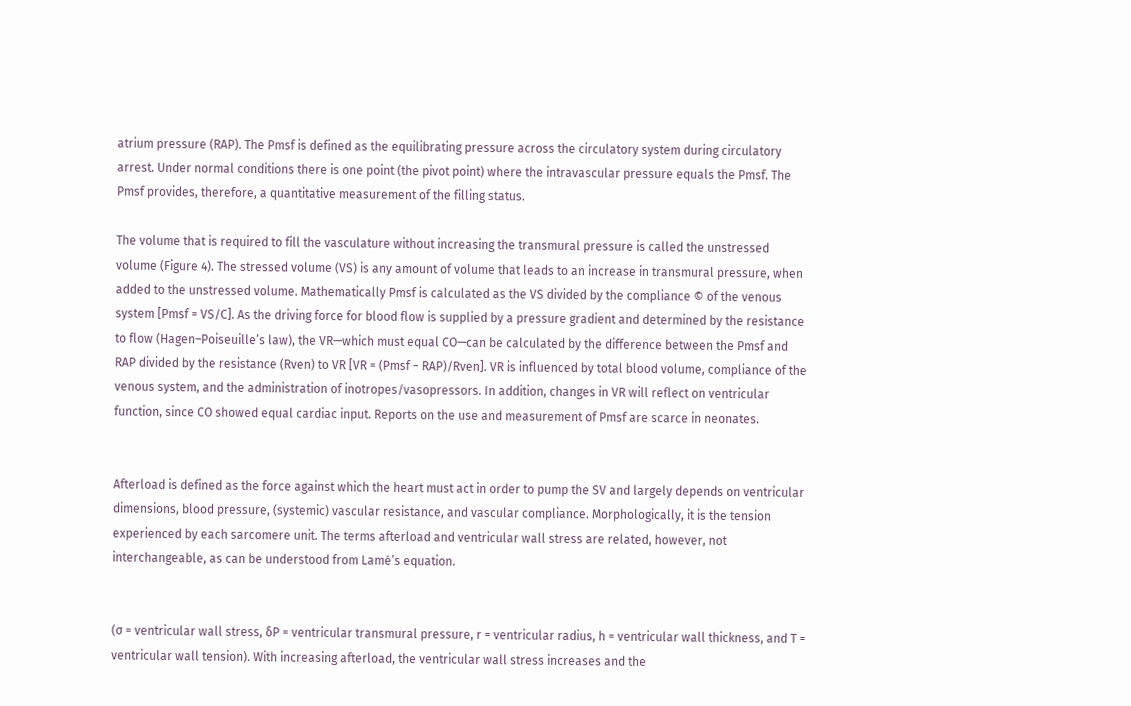atrium pressure (RAP). The Pmsf is defined as the equilibrating pressure across the circulatory system during circulatory arrest. Under normal conditions there is one point (the pivot point) where the intravascular pressure equals the Pmsf. The Pmsf provides, therefore, a quantitative measurement of the filling status.

The volume that is required to fill the vasculature without increasing the transmural pressure is called the unstressed volume (Figure 4). The stressed volume (VS) is any amount of volume that leads to an increase in transmural pressure, when added to the unstressed volume. Mathematically Pmsf is calculated as the VS divided by the compliance © of the venous system [Pmsf = VS/C]. As the driving force for blood flow is supplied by a pressure gradient and determined by the resistance to flow (Hagen–Poiseuille’s law), the VR—which must equal CO—can be calculated by the difference between the Pmsf and RAP divided by the resistance (Rven) to VR [VR = (Pmsf − RAP)/Rven]. VR is influenced by total blood volume, compliance of the venous system, and the administration of inotropes/vasopressors. In addition, changes in VR will reflect on ventricular function, since CO showed equal cardiac input. Reports on the use and measurement of Pmsf are scarce in neonates.


Afterload is defined as the force against which the heart must act in order to pump the SV and largely depends on ventricular dimensions, blood pressure, (systemic) vascular resistance, and vascular compliance. Morphologically, it is the tension experienced by each sarcomere unit. The terms afterload and ventricular wall stress are related, however, not interchangeable, as can be understood from Lamé’s equation.


(σ = ventricular wall stress, δP = ventricular transmural pressure, r = ventricular radius, h = ventricular wall thickness, and T = ventricular wall tension). With increasing afterload, the ventricular wall stress increases and the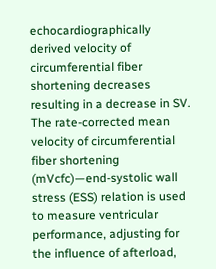echocardiographically derived velocity of circumferential fiber shortening decreases resulting in a decrease in SV. The rate-corrected mean velocity of circumferential fiber shortening (mVcfc)—end-systolic wall stress (ESS) relation is used to measure ventricular performance, adjusting for the influence of afterload,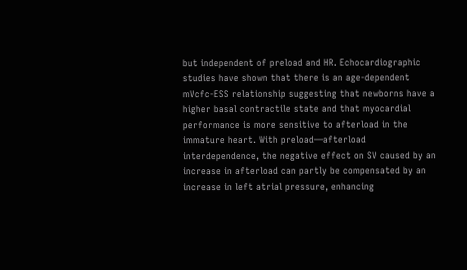but independent of preload and HR. Echocardiographic studies have shown that there is an age-dependent mVcfc-ESS relationship suggesting that newborns have a higher basal contractile state and that myocardial performance is more sensitive to afterload in the immature heart. With preload—afterload interdependence, the negative effect on SV caused by an increase in afterload can partly be compensated by an increase in left atrial pressure, enhancing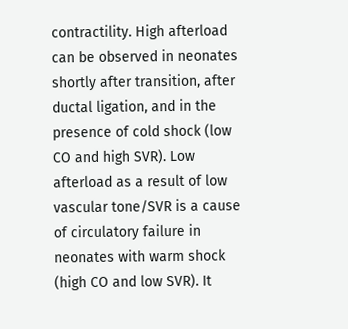contractility. High afterload can be observed in neonates shortly after transition, after ductal ligation, and in the presence of cold shock (low CO and high SVR). Low afterload as a result of low vascular tone/SVR is a cause of circulatory failure in neonates with warm shock (high CO and low SVR). It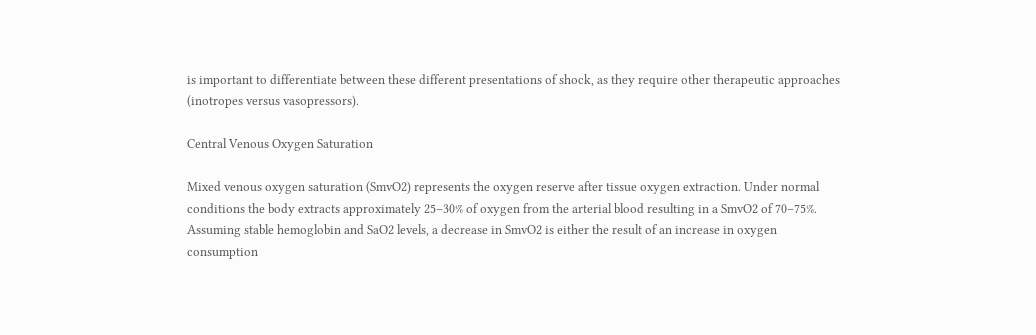is important to differentiate between these different presentations of shock, as they require other therapeutic approaches (inotropes versus vasopressors).

Central Venous Oxygen Saturation

Mixed venous oxygen saturation (SmvO2) represents the oxygen reserve after tissue oxygen extraction. Under normal conditions the body extracts approximately 25–30% of oxygen from the arterial blood resulting in a SmvO2 of 70–75%. Assuming stable hemoglobin and SaO2 levels, a decrease in SmvO2 is either the result of an increase in oxygen consumption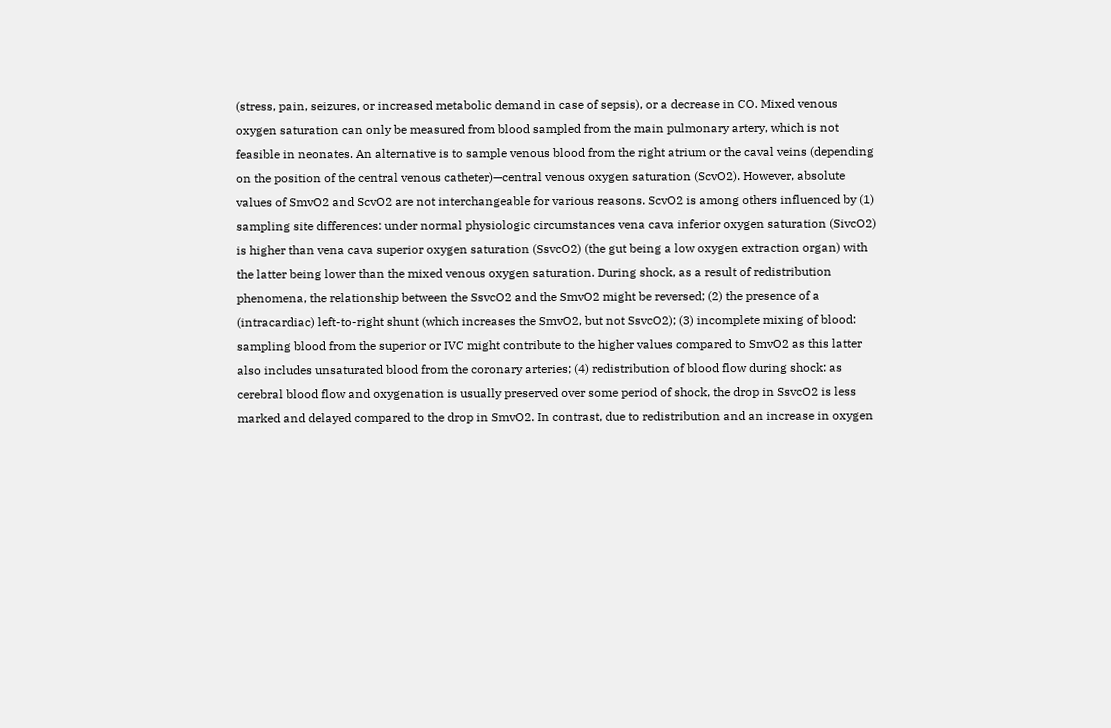(stress, pain, seizures, or increased metabolic demand in case of sepsis), or a decrease in CO. Mixed venous oxygen saturation can only be measured from blood sampled from the main pulmonary artery, which is not feasible in neonates. An alternative is to sample venous blood from the right atrium or the caval veins (depending on the position of the central venous catheter)—central venous oxygen saturation (ScvO2). However, absolute values of SmvO2 and ScvO2 are not interchangeable for various reasons. ScvO2 is among others influenced by (1) sampling site differences: under normal physiologic circumstances vena cava inferior oxygen saturation (SivcO2) is higher than vena cava superior oxygen saturation (SsvcO2) (the gut being a low oxygen extraction organ) with the latter being lower than the mixed venous oxygen saturation. During shock, as a result of redistribution phenomena, the relationship between the SsvcO2 and the SmvO2 might be reversed; (2) the presence of a (intracardiac) left-to-right shunt (which increases the SmvO2, but not SsvcO2); (3) incomplete mixing of blood: sampling blood from the superior or IVC might contribute to the higher values compared to SmvO2 as this latter also includes unsaturated blood from the coronary arteries; (4) redistribution of blood flow during shock: as cerebral blood flow and oxygenation is usually preserved over some period of shock, the drop in SsvcO2 is less marked and delayed compared to the drop in SmvO2. In contrast, due to redistribution and an increase in oxygen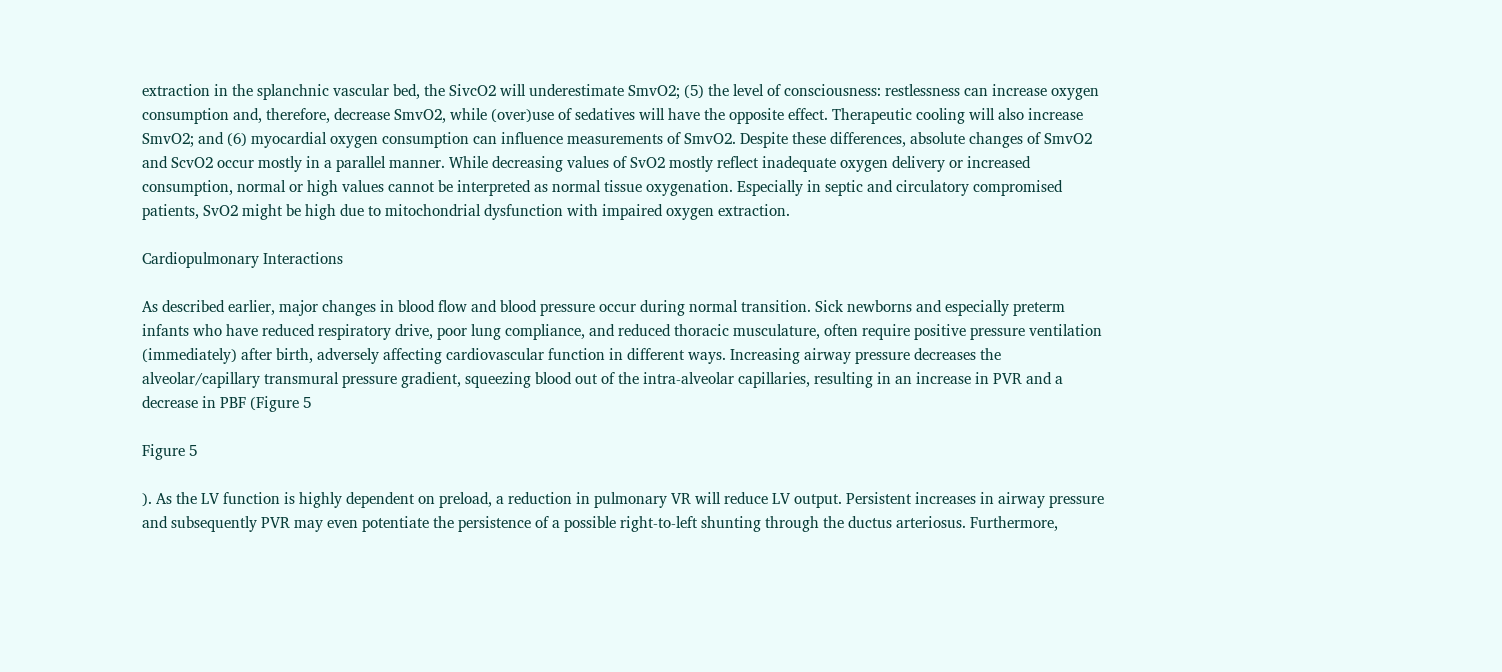extraction in the splanchnic vascular bed, the SivcO2 will underestimate SmvO2; (5) the level of consciousness: restlessness can increase oxygen consumption and, therefore, decrease SmvO2, while (over)use of sedatives will have the opposite effect. Therapeutic cooling will also increase SmvO2; and (6) myocardial oxygen consumption can influence measurements of SmvO2. Despite these differences, absolute changes of SmvO2 and ScvO2 occur mostly in a parallel manner. While decreasing values of SvO2 mostly reflect inadequate oxygen delivery or increased consumption, normal or high values cannot be interpreted as normal tissue oxygenation. Especially in septic and circulatory compromised patients, SvO2 might be high due to mitochondrial dysfunction with impaired oxygen extraction.

Cardiopulmonary Interactions

As described earlier, major changes in blood flow and blood pressure occur during normal transition. Sick newborns and especially preterm infants who have reduced respiratory drive, poor lung compliance, and reduced thoracic musculature, often require positive pressure ventilation (immediately) after birth, adversely affecting cardiovascular function in different ways. Increasing airway pressure decreases the alveolar/capillary transmural pressure gradient, squeezing blood out of the intra-alveolar capillaries, resulting in an increase in PVR and a decrease in PBF (Figure 5

Figure 5

). As the LV function is highly dependent on preload, a reduction in pulmonary VR will reduce LV output. Persistent increases in airway pressure and subsequently PVR may even potentiate the persistence of a possible right-to-left shunting through the ductus arteriosus. Furthermore,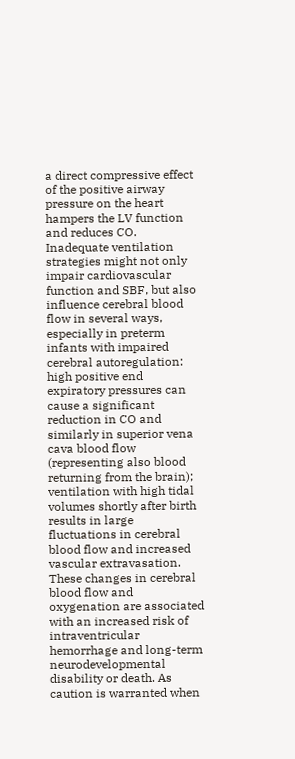a direct compressive effect of the positive airway pressure on the heart hampers the LV function and reduces CO. Inadequate ventilation strategies might not only impair cardiovascular function and SBF, but also influence cerebral blood flow in several ways, especially in preterm infants with impaired cerebral autoregulation: high positive end expiratory pressures can cause a significant reduction in CO and similarly in superior vena cava blood flow (representing also blood returning from the brain); ventilation with high tidal volumes shortly after birth results in large fluctuations in cerebral blood flow and increased vascular extravasation. These changes in cerebral blood flow and oxygenation are associated with an increased risk of intraventricular hemorrhage and long-term neurodevelopmental disability or death. As caution is warranted when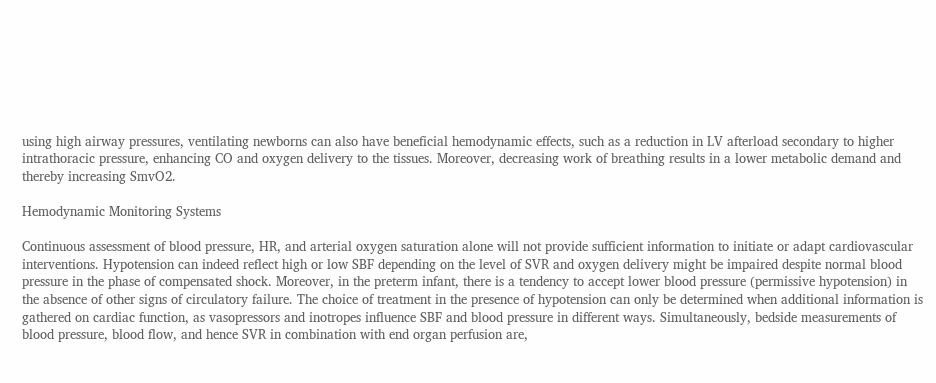using high airway pressures, ventilating newborns can also have beneficial hemodynamic effects, such as a reduction in LV afterload secondary to higher intrathoracic pressure, enhancing CO and oxygen delivery to the tissues. Moreover, decreasing work of breathing results in a lower metabolic demand and thereby increasing SmvO2.

Hemodynamic Monitoring Systems

Continuous assessment of blood pressure, HR, and arterial oxygen saturation alone will not provide sufficient information to initiate or adapt cardiovascular interventions. Hypotension can indeed reflect high or low SBF depending on the level of SVR and oxygen delivery might be impaired despite normal blood pressure in the phase of compensated shock. Moreover, in the preterm infant, there is a tendency to accept lower blood pressure (permissive hypotension) in the absence of other signs of circulatory failure. The choice of treatment in the presence of hypotension can only be determined when additional information is gathered on cardiac function, as vasopressors and inotropes influence SBF and blood pressure in different ways. Simultaneously, bedside measurements of blood pressure, blood flow, and hence SVR in combination with end organ perfusion are,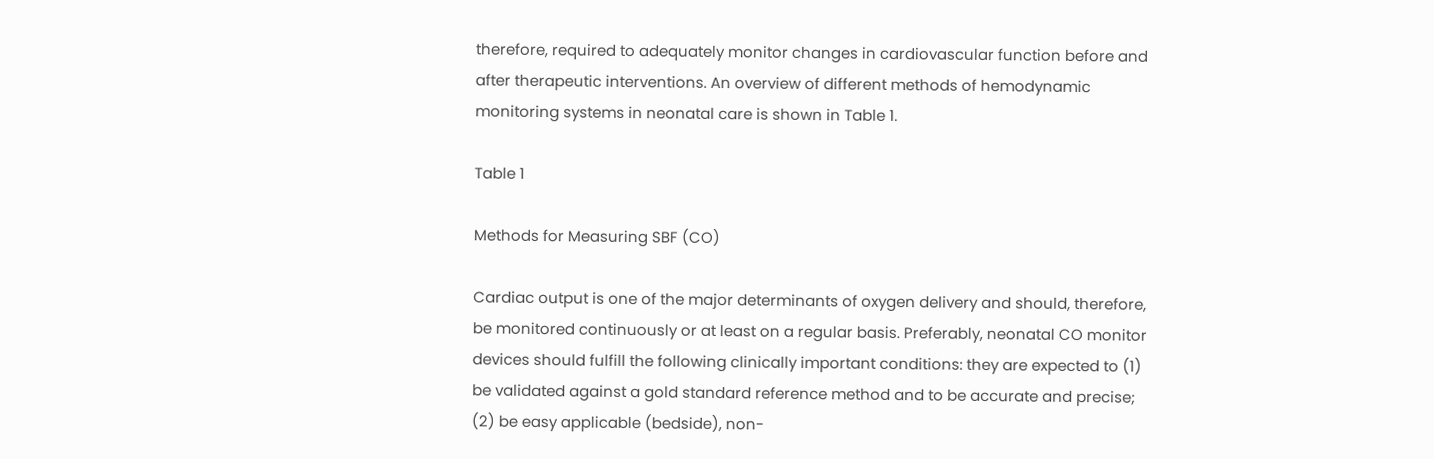therefore, required to adequately monitor changes in cardiovascular function before and after therapeutic interventions. An overview of different methods of hemodynamic monitoring systems in neonatal care is shown in Table 1.

Table 1

Methods for Measuring SBF (CO)

Cardiac output is one of the major determinants of oxygen delivery and should, therefore, be monitored continuously or at least on a regular basis. Preferably, neonatal CO monitor devices should fulfill the following clinically important conditions: they are expected to (1) be validated against a gold standard reference method and to be accurate and precise; (2) be easy applicable (bedside), non-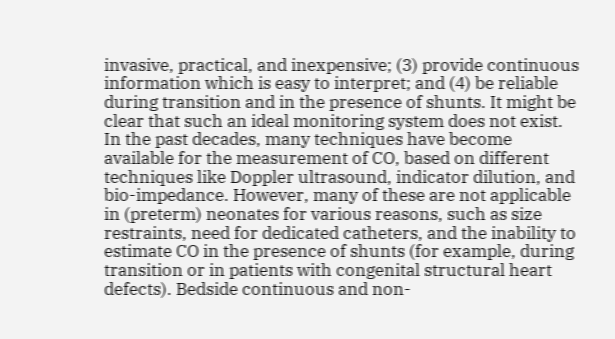invasive, practical, and inexpensive; (3) provide continuous information which is easy to interpret; and (4) be reliable during transition and in the presence of shunts. It might be clear that such an ideal monitoring system does not exist. In the past decades, many techniques have become available for the measurement of CO, based on different techniques like Doppler ultrasound, indicator dilution, and bio-impedance. However, many of these are not applicable in (preterm) neonates for various reasons, such as size restraints, need for dedicated catheters, and the inability to estimate CO in the presence of shunts (for example, during transition or in patients with congenital structural heart defects). Bedside continuous and non-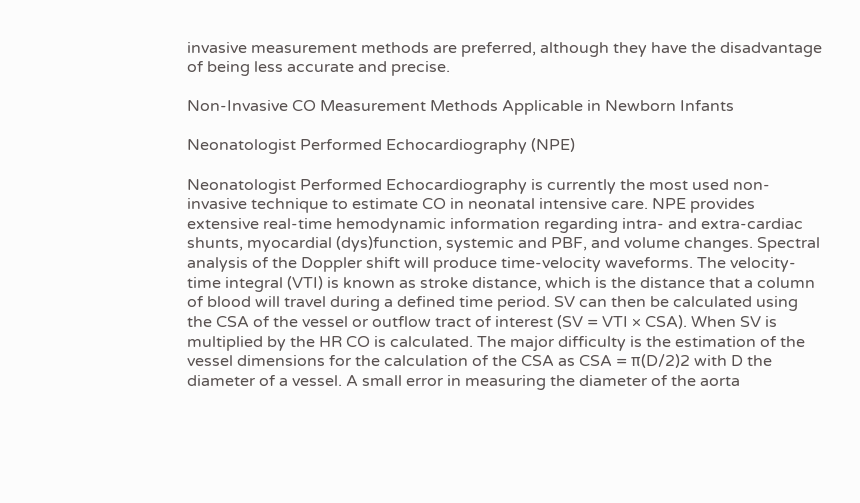invasive measurement methods are preferred, although they have the disadvantage of being less accurate and precise.

Non-Invasive CO Measurement Methods Applicable in Newborn Infants

Neonatologist Performed Echocardiography (NPE)

Neonatologist Performed Echocardiography is currently the most used non-invasive technique to estimate CO in neonatal intensive care. NPE provides extensive real-time hemodynamic information regarding intra- and extra-cardiac shunts, myocardial (dys)function, systemic and PBF, and volume changes. Spectral analysis of the Doppler shift will produce time-velocity waveforms. The velocity-time integral (VTI) is known as stroke distance, which is the distance that a column of blood will travel during a defined time period. SV can then be calculated using the CSA of the vessel or outflow tract of interest (SV = VTI × CSA). When SV is multiplied by the HR CO is calculated. The major difficulty is the estimation of the vessel dimensions for the calculation of the CSA as CSA = π(D/2)2 with D the diameter of a vessel. A small error in measuring the diameter of the aorta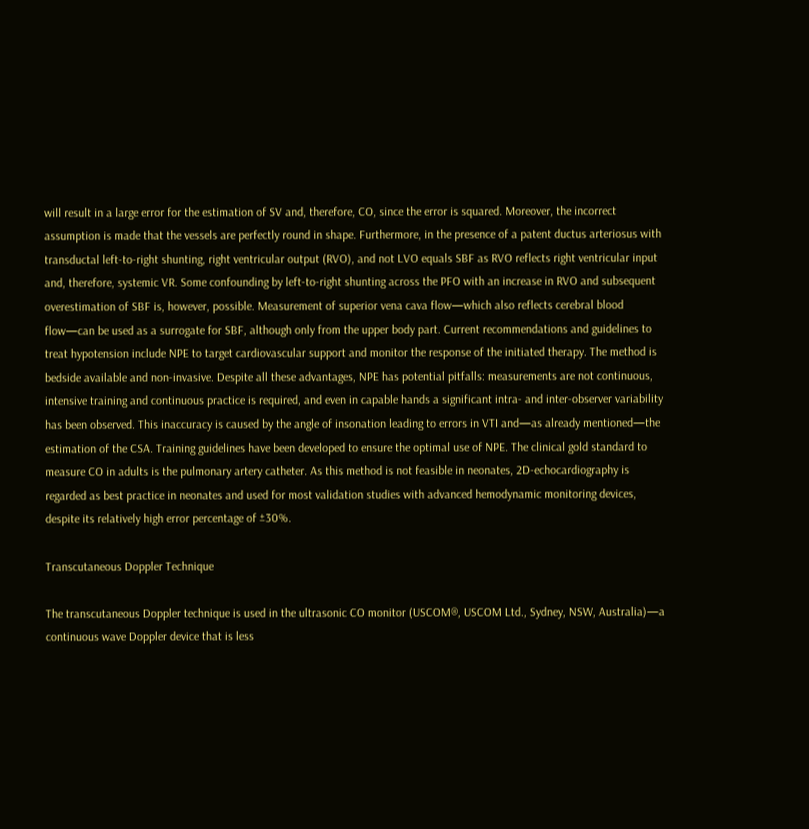will result in a large error for the estimation of SV and, therefore, CO, since the error is squared. Moreover, the incorrect assumption is made that the vessels are perfectly round in shape. Furthermore, in the presence of a patent ductus arteriosus with transductal left-to-right shunting, right ventricular output (RVO), and not LVO equals SBF as RVO reflects right ventricular input and, therefore, systemic VR. Some confounding by left-to-right shunting across the PFO with an increase in RVO and subsequent overestimation of SBF is, however, possible. Measurement of superior vena cava flow—which also reflects cerebral blood flow—can be used as a surrogate for SBF, although only from the upper body part. Current recommendations and guidelines to treat hypotension include NPE to target cardiovascular support and monitor the response of the initiated therapy. The method is bedside available and non-invasive. Despite all these advantages, NPE has potential pitfalls: measurements are not continuous, intensive training and continuous practice is required, and even in capable hands a significant intra- and inter-observer variability has been observed. This inaccuracy is caused by the angle of insonation leading to errors in VTI and—as already mentioned—the estimation of the CSA. Training guidelines have been developed to ensure the optimal use of NPE. The clinical gold standard to measure CO in adults is the pulmonary artery catheter. As this method is not feasible in neonates, 2D-echocardiography is regarded as best practice in neonates and used for most validation studies with advanced hemodynamic monitoring devices, despite its relatively high error percentage of ±30%.

Transcutaneous Doppler Technique

The transcutaneous Doppler technique is used in the ultrasonic CO monitor (USCOM®, USCOM Ltd., Sydney, NSW, Australia)—a continuous wave Doppler device that is less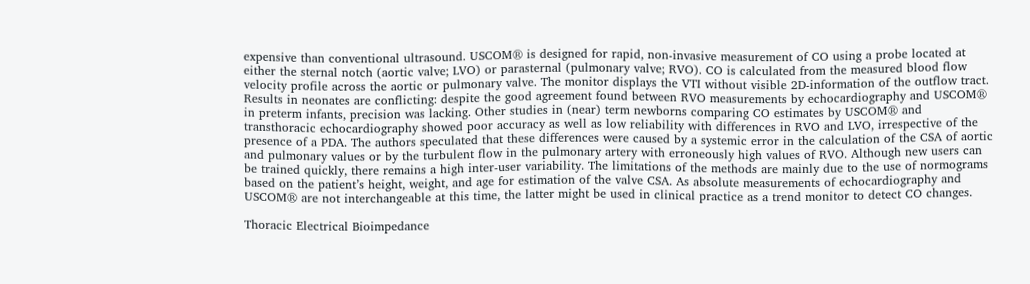expensive than conventional ultrasound. USCOM® is designed for rapid, non-invasive measurement of CO using a probe located at either the sternal notch (aortic valve; LVO) or parasternal (pulmonary valve; RVO). CO is calculated from the measured blood flow velocity profile across the aortic or pulmonary valve. The monitor displays the VTI without visible 2D-information of the outflow tract. Results in neonates are conflicting: despite the good agreement found between RVO measurements by echocardiography and USCOM® in preterm infants, precision was lacking. Other studies in (near) term newborns comparing CO estimates by USCOM® and transthoracic echocardiography showed poor accuracy as well as low reliability with differences in RVO and LVO, irrespective of the presence of a PDA. The authors speculated that these differences were caused by a systemic error in the calculation of the CSA of aortic and pulmonary values or by the turbulent flow in the pulmonary artery with erroneously high values of RVO. Although new users can be trained quickly, there remains a high inter-user variability. The limitations of the methods are mainly due to the use of normograms based on the patient’s height, weight, and age for estimation of the valve CSA. As absolute measurements of echocardiography and USCOM® are not interchangeable at this time, the latter might be used in clinical practice as a trend monitor to detect CO changes.

Thoracic Electrical Bioimpedance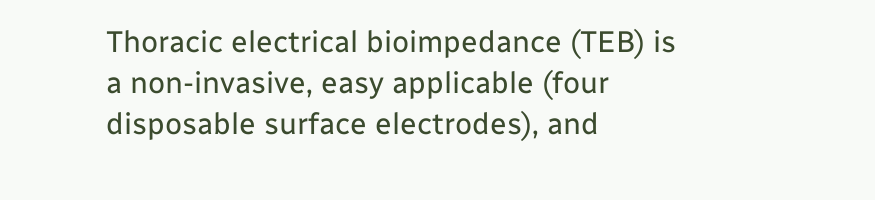Thoracic electrical bioimpedance (TEB) is a non-invasive, easy applicable (four disposable surface electrodes), and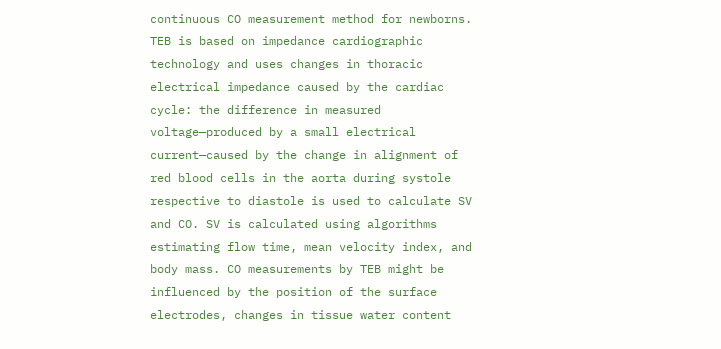continuous CO measurement method for newborns. TEB is based on impedance cardiographic technology and uses changes in thoracic electrical impedance caused by the cardiac cycle: the difference in measured voltage—produced by a small electrical current—caused by the change in alignment of red blood cells in the aorta during systole respective to diastole is used to calculate SV and CO. SV is calculated using algorithms estimating flow time, mean velocity index, and body mass. CO measurements by TEB might be influenced by the position of the surface electrodes, changes in tissue water content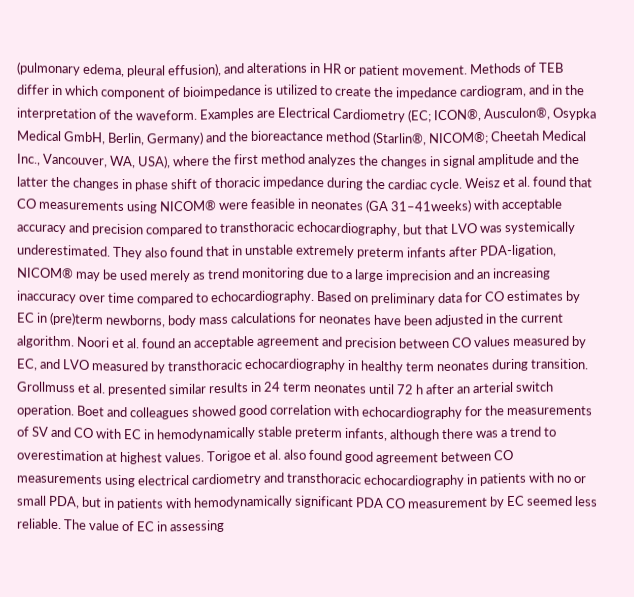(pulmonary edema, pleural effusion), and alterations in HR or patient movement. Methods of TEB differ in which component of bioimpedance is utilized to create the impedance cardiogram, and in the interpretation of the waveform. Examples are Electrical Cardiometry (EC; ICON®, Ausculon®, Osypka Medical GmbH, Berlin, Germany) and the bioreactance method (Starlin®, NICOM®; Cheetah Medical Inc., Vancouver, WA, USA), where the first method analyzes the changes in signal amplitude and the latter the changes in phase shift of thoracic impedance during the cardiac cycle. Weisz et al. found that CO measurements using NICOM® were feasible in neonates (GA 31–41weeks) with acceptable accuracy and precision compared to transthoracic echocardiography, but that LVO was systemically underestimated. They also found that in unstable extremely preterm infants after PDA-ligation, NICOM® may be used merely as trend monitoring due to a large imprecision and an increasing inaccuracy over time compared to echocardiography. Based on preliminary data for CO estimates by EC in (pre)term newborns, body mass calculations for neonates have been adjusted in the current algorithm. Noori et al. found an acceptable agreement and precision between CO values measured by EC, and LVO measured by transthoracic echocardiography in healthy term neonates during transition. Grollmuss et al. presented similar results in 24 term neonates until 72 h after an arterial switch operation. Boet and colleagues showed good correlation with echocardiography for the measurements of SV and CO with EC in hemodynamically stable preterm infants, although there was a trend to overestimation at highest values. Torigoe et al. also found good agreement between CO measurements using electrical cardiometry and transthoracic echocardiography in patients with no or small PDA, but in patients with hemodynamically significant PDA CO measurement by EC seemed less reliable. The value of EC in assessing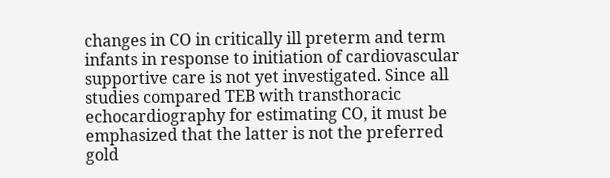changes in CO in critically ill preterm and term infants in response to initiation of cardiovascular supportive care is not yet investigated. Since all studies compared TEB with transthoracic echocardiography for estimating CO, it must be emphasized that the latter is not the preferred gold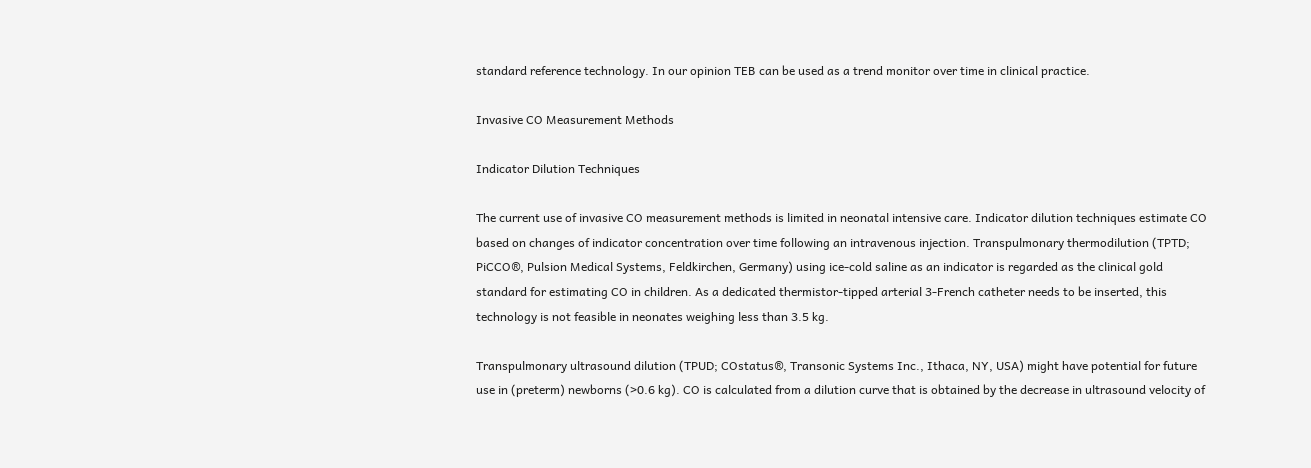standard reference technology. In our opinion TEB can be used as a trend monitor over time in clinical practice.

Invasive CO Measurement Methods

Indicator Dilution Techniques

The current use of invasive CO measurement methods is limited in neonatal intensive care. Indicator dilution techniques estimate CO based on changes of indicator concentration over time following an intravenous injection. Transpulmonary thermodilution (TPTD; PiCCO®, Pulsion Medical Systems, Feldkirchen, Germany) using ice-cold saline as an indicator is regarded as the clinical gold standard for estimating CO in children. As a dedicated thermistor-tipped arterial 3-French catheter needs to be inserted, this technology is not feasible in neonates weighing less than 3.5 kg.

Transpulmonary ultrasound dilution (TPUD; COstatus®, Transonic Systems Inc., Ithaca, NY, USA) might have potential for future use in (preterm) newborns (>0.6 kg). CO is calculated from a dilution curve that is obtained by the decrease in ultrasound velocity of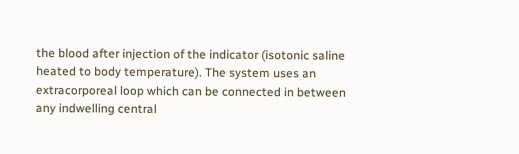the blood after injection of the indicator (isotonic saline heated to body temperature). The system uses an extracorporeal loop which can be connected in between any indwelling central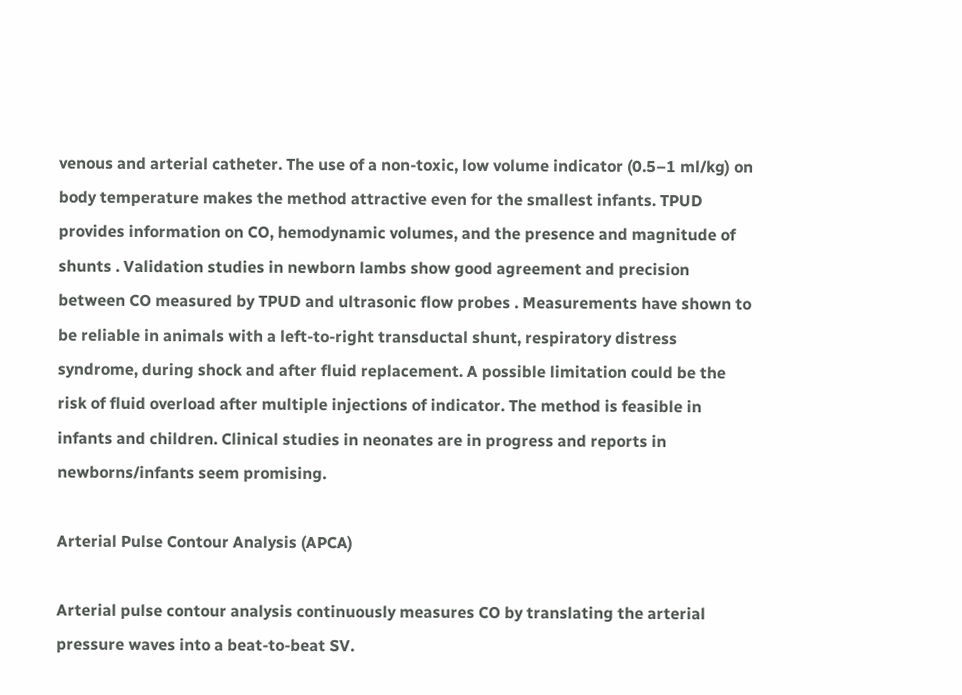venous and arterial catheter. The use of a non-toxic, low volume indicator (0.5–1 ml/kg) on body temperature makes the method attractive even for the smallest infants. TPUD provides information on CO, hemodynamic volumes, and the presence and magnitude of shunts . Validation studies in newborn lambs show good agreement and precision between CO measured by TPUD and ultrasonic flow probes . Measurements have shown to be reliable in animals with a left-to-right transductal shunt, respiratory distress syndrome, during shock and after fluid replacement. A possible limitation could be the risk of fluid overload after multiple injections of indicator. The method is feasible in infants and children. Clinical studies in neonates are in progress and reports in newborns/infants seem promising.

Arterial Pulse Contour Analysis (APCA)

Arterial pulse contour analysis continuously measures CO by translating the arterial pressure waves into a beat-to-beat SV.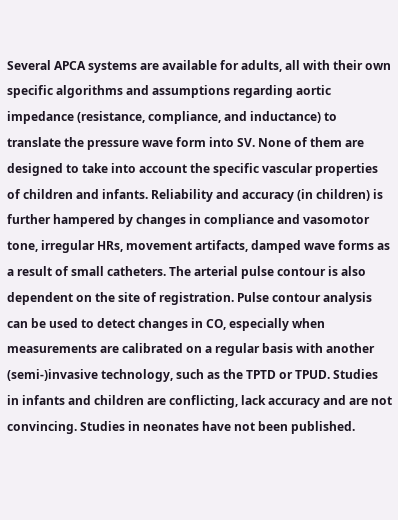Several APCA systems are available for adults, all with their own specific algorithms and assumptions regarding aortic impedance (resistance, compliance, and inductance) to translate the pressure wave form into SV. None of them are designed to take into account the specific vascular properties of children and infants. Reliability and accuracy (in children) is further hampered by changes in compliance and vasomotor tone, irregular HRs, movement artifacts, damped wave forms as a result of small catheters. The arterial pulse contour is also dependent on the site of registration. Pulse contour analysis can be used to detect changes in CO, especially when measurements are calibrated on a regular basis with another (semi-)invasive technology, such as the TPTD or TPUD. Studies in infants and children are conflicting, lack accuracy and are not convincing. Studies in neonates have not been published.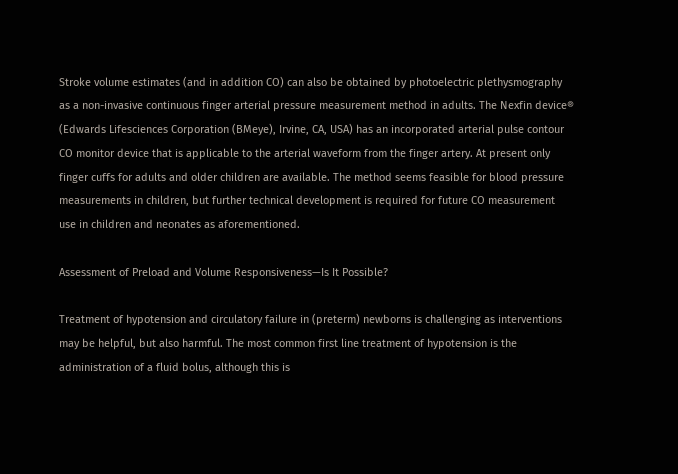Stroke volume estimates (and in addition CO) can also be obtained by photoelectric plethysmography as a non-invasive continuous finger arterial pressure measurement method in adults. The Nexfin device® (Edwards Lifesciences Corporation (BMeye), Irvine, CA, USA) has an incorporated arterial pulse contour CO monitor device that is applicable to the arterial waveform from the finger artery. At present only finger cuffs for adults and older children are available. The method seems feasible for blood pressure measurements in children, but further technical development is required for future CO measurement use in children and neonates as aforementioned.

Assessment of Preload and Volume Responsiveness—Is It Possible?

Treatment of hypotension and circulatory failure in (preterm) newborns is challenging as interventions may be helpful, but also harmful. The most common first line treatment of hypotension is the administration of a fluid bolus, although this is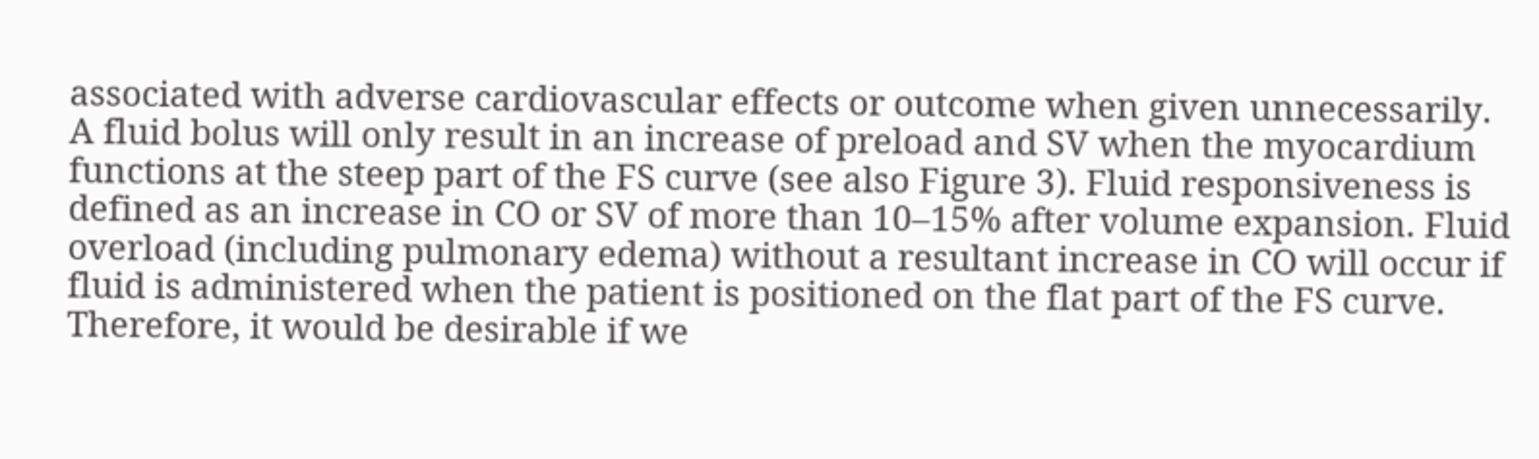associated with adverse cardiovascular effects or outcome when given unnecessarily. A fluid bolus will only result in an increase of preload and SV when the myocardium functions at the steep part of the FS curve (see also Figure 3). Fluid responsiveness is defined as an increase in CO or SV of more than 10–15% after volume expansion. Fluid overload (including pulmonary edema) without a resultant increase in CO will occur if fluid is administered when the patient is positioned on the flat part of the FS curve. Therefore, it would be desirable if we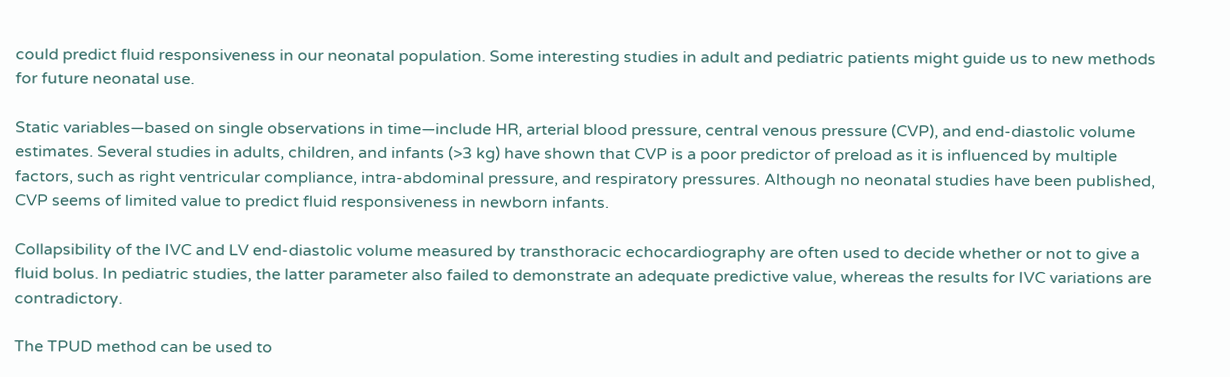could predict fluid responsiveness in our neonatal population. Some interesting studies in adult and pediatric patients might guide us to new methods for future neonatal use.

Static variables—based on single observations in time—include HR, arterial blood pressure, central venous pressure (CVP), and end-diastolic volume estimates. Several studies in adults, children, and infants (>3 kg) have shown that CVP is a poor predictor of preload as it is influenced by multiple factors, such as right ventricular compliance, intra-abdominal pressure, and respiratory pressures. Although no neonatal studies have been published, CVP seems of limited value to predict fluid responsiveness in newborn infants.

Collapsibility of the IVC and LV end-diastolic volume measured by transthoracic echocardiography are often used to decide whether or not to give a fluid bolus. In pediatric studies, the latter parameter also failed to demonstrate an adequate predictive value, whereas the results for IVC variations are contradictory.

The TPUD method can be used to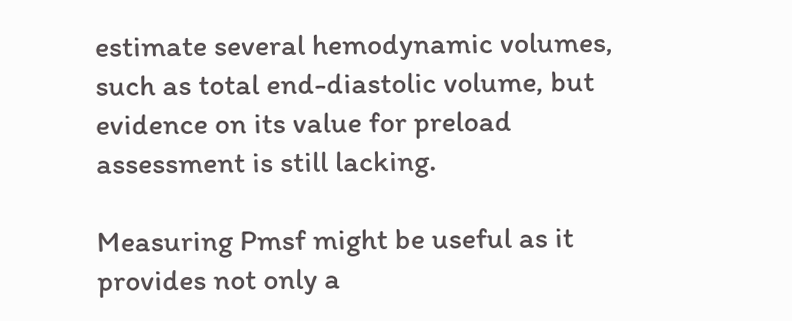estimate several hemodynamic volumes, such as total end-diastolic volume, but evidence on its value for preload assessment is still lacking.

Measuring Pmsf might be useful as it provides not only a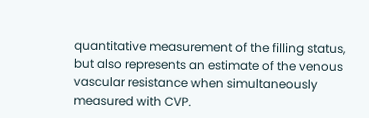quantitative measurement of the filling status, but also represents an estimate of the venous vascular resistance when simultaneously measured with CVP.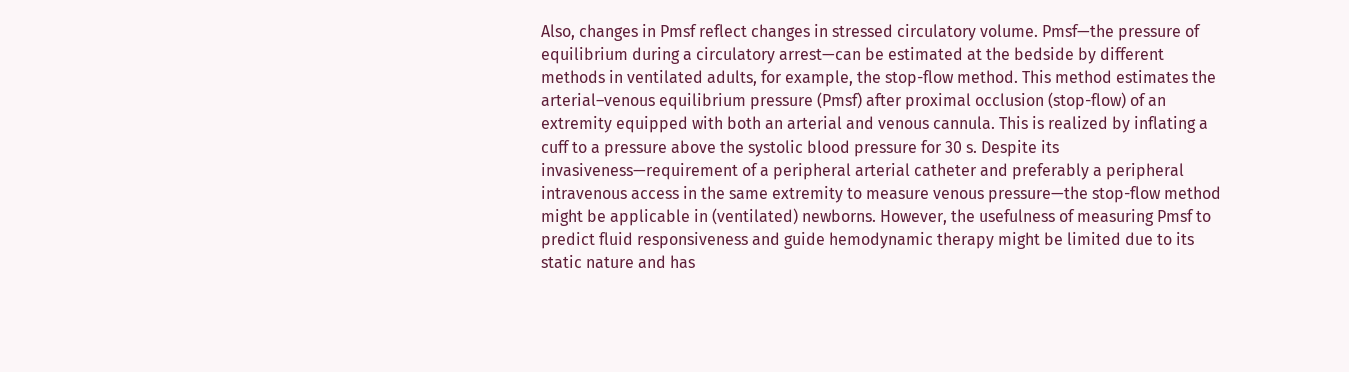Also, changes in Pmsf reflect changes in stressed circulatory volume. Pmsf—the pressure of equilibrium during a circulatory arrest—can be estimated at the bedside by different methods in ventilated adults, for example, the stop-flow method. This method estimates the arterial–venous equilibrium pressure (Pmsf) after proximal occlusion (stop-flow) of an extremity equipped with both an arterial and venous cannula. This is realized by inflating a cuff to a pressure above the systolic blood pressure for 30 s. Despite its invasiveness—requirement of a peripheral arterial catheter and preferably a peripheral intravenous access in the same extremity to measure venous pressure—the stop-flow method might be applicable in (ventilated) newborns. However, the usefulness of measuring Pmsf to predict fluid responsiveness and guide hemodynamic therapy might be limited due to its static nature and has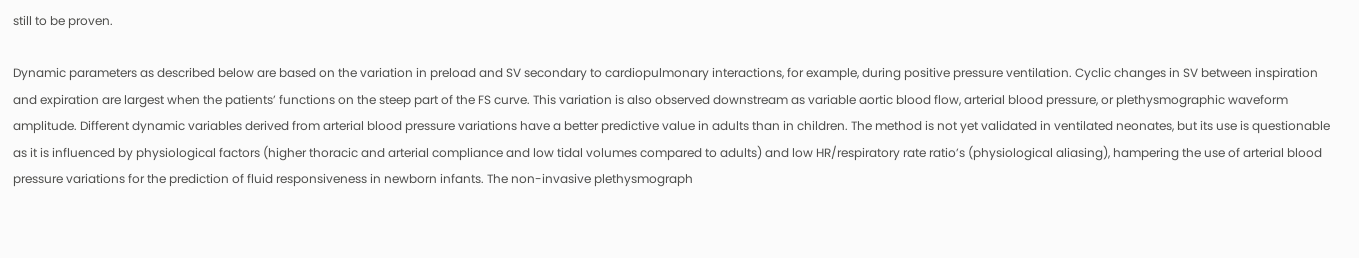still to be proven.

Dynamic parameters as described below are based on the variation in preload and SV secondary to cardiopulmonary interactions, for example, during positive pressure ventilation. Cyclic changes in SV between inspiration and expiration are largest when the patients’ functions on the steep part of the FS curve. This variation is also observed downstream as variable aortic blood flow, arterial blood pressure, or plethysmographic waveform amplitude. Different dynamic variables derived from arterial blood pressure variations have a better predictive value in adults than in children. The method is not yet validated in ventilated neonates, but its use is questionable as it is influenced by physiological factors (higher thoracic and arterial compliance and low tidal volumes compared to adults) and low HR/respiratory rate ratio’s (physiological aliasing), hampering the use of arterial blood pressure variations for the prediction of fluid responsiveness in newborn infants. The non-invasive plethysmograph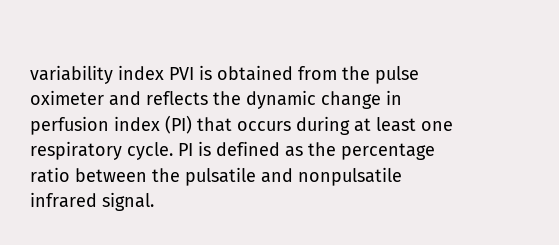variability index PVI is obtained from the pulse oximeter and reflects the dynamic change in perfusion index (PI) that occurs during at least one respiratory cycle. PI is defined as the percentage ratio between the pulsatile and nonpulsatile infrared signal.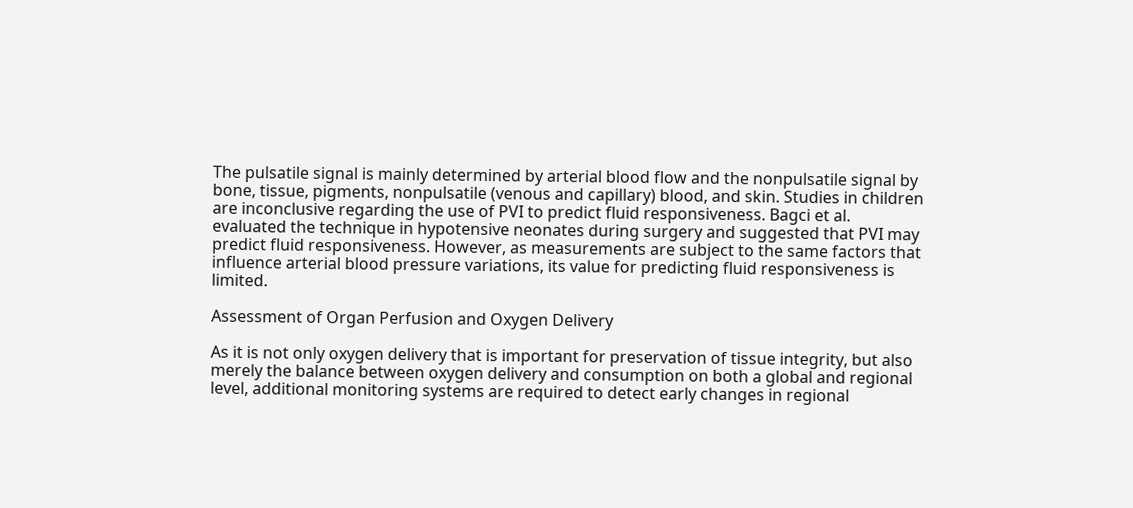The pulsatile signal is mainly determined by arterial blood flow and the nonpulsatile signal by bone, tissue, pigments, nonpulsatile (venous and capillary) blood, and skin. Studies in children are inconclusive regarding the use of PVI to predict fluid responsiveness. Bagci et al. evaluated the technique in hypotensive neonates during surgery and suggested that PVI may predict fluid responsiveness. However, as measurements are subject to the same factors that influence arterial blood pressure variations, its value for predicting fluid responsiveness is limited.

Assessment of Organ Perfusion and Oxygen Delivery

As it is not only oxygen delivery that is important for preservation of tissue integrity, but also merely the balance between oxygen delivery and consumption on both a global and regional level, additional monitoring systems are required to detect early changes in regional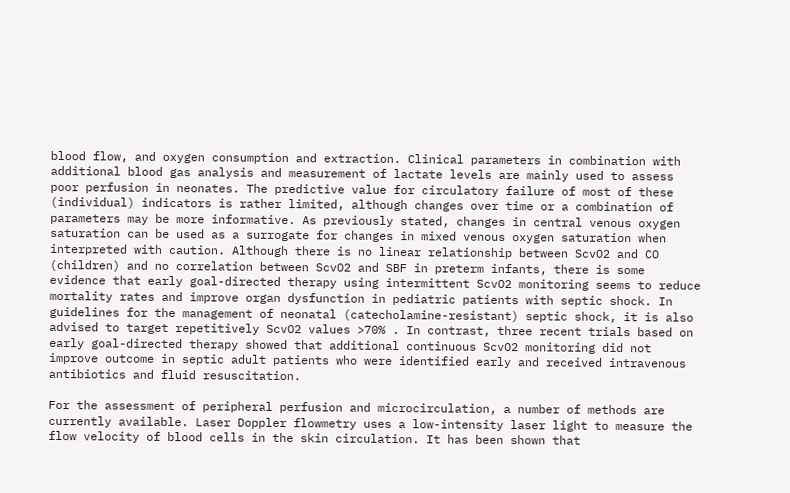blood flow, and oxygen consumption and extraction. Clinical parameters in combination with additional blood gas analysis and measurement of lactate levels are mainly used to assess poor perfusion in neonates. The predictive value for circulatory failure of most of these (individual) indicators is rather limited, although changes over time or a combination of parameters may be more informative. As previously stated, changes in central venous oxygen saturation can be used as a surrogate for changes in mixed venous oxygen saturation when interpreted with caution. Although there is no linear relationship between ScvO2 and CO (children) and no correlation between ScvO2 and SBF in preterm infants, there is some evidence that early goal-directed therapy using intermittent ScvO2 monitoring seems to reduce mortality rates and improve organ dysfunction in pediatric patients with septic shock. In guidelines for the management of neonatal (catecholamine-resistant) septic shock, it is also advised to target repetitively ScvO2 values >70% . In contrast, three recent trials based on early goal-directed therapy showed that additional continuous ScvO2 monitoring did not improve outcome in septic adult patients who were identified early and received intravenous antibiotics and fluid resuscitation.

For the assessment of peripheral perfusion and microcirculation, a number of methods are currently available. Laser Doppler flowmetry uses a low-intensity laser light to measure the flow velocity of blood cells in the skin circulation. It has been shown that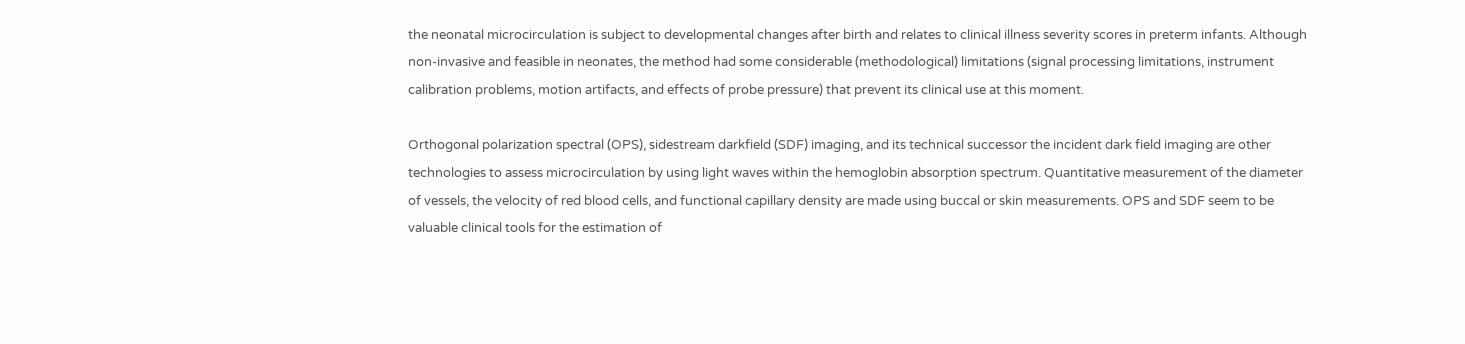the neonatal microcirculation is subject to developmental changes after birth and relates to clinical illness severity scores in preterm infants. Although non-invasive and feasible in neonates, the method had some considerable (methodological) limitations (signal processing limitations, instrument calibration problems, motion artifacts, and effects of probe pressure) that prevent its clinical use at this moment.

Orthogonal polarization spectral (OPS), sidestream darkfield (SDF) imaging, and its technical successor the incident dark field imaging are other technologies to assess microcirculation by using light waves within the hemoglobin absorption spectrum. Quantitative measurement of the diameter of vessels, the velocity of red blood cells, and functional capillary density are made using buccal or skin measurements. OPS and SDF seem to be valuable clinical tools for the estimation of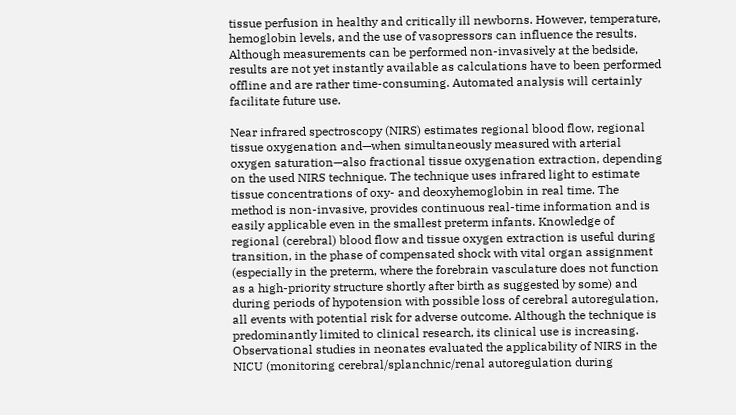tissue perfusion in healthy and critically ill newborns. However, temperature, hemoglobin levels, and the use of vasopressors can influence the results. Although measurements can be performed non-invasively at the bedside, results are not yet instantly available as calculations have to been performed offline and are rather time-consuming. Automated analysis will certainly facilitate future use.

Near infrared spectroscopy (NIRS) estimates regional blood flow, regional tissue oxygenation and—when simultaneously measured with arterial oxygen saturation—also fractional tissue oxygenation extraction, depending on the used NIRS technique. The technique uses infrared light to estimate tissue concentrations of oxy- and deoxyhemoglobin in real time. The method is non-invasive, provides continuous real-time information and is easily applicable even in the smallest preterm infants. Knowledge of regional (cerebral) blood flow and tissue oxygen extraction is useful during transition, in the phase of compensated shock with vital organ assignment (especially in the preterm, where the forebrain vasculature does not function as a high-priority structure shortly after birth as suggested by some) and during periods of hypotension with possible loss of cerebral autoregulation, all events with potential risk for adverse outcome. Although the technique is predominantly limited to clinical research, its clinical use is increasing. Observational studies in neonates evaluated the applicability of NIRS in the NICU (monitoring cerebral/splanchnic/renal autoregulation during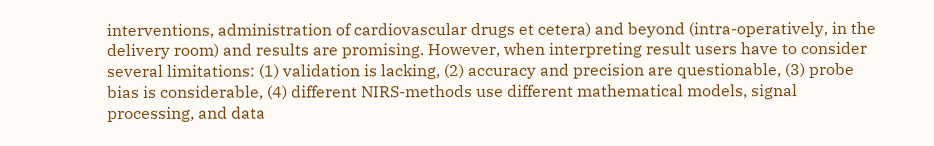interventions, administration of cardiovascular drugs et cetera) and beyond (intra-operatively, in the delivery room) and results are promising. However, when interpreting result users have to consider several limitations: (1) validation is lacking, (2) accuracy and precision are questionable, (3) probe bias is considerable, (4) different NIRS-methods use different mathematical models, signal processing, and data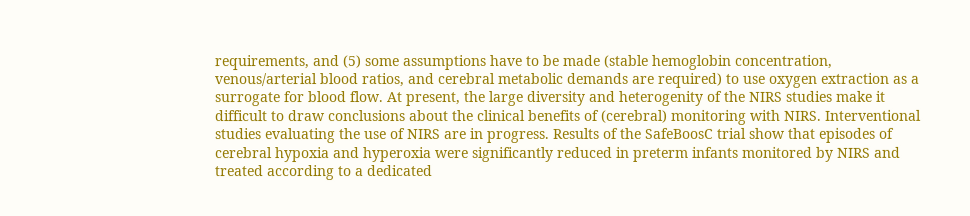requirements, and (5) some assumptions have to be made (stable hemoglobin concentration, venous/arterial blood ratios, and cerebral metabolic demands are required) to use oxygen extraction as a surrogate for blood flow. At present, the large diversity and heterogenity of the NIRS studies make it difficult to draw conclusions about the clinical benefits of (cerebral) monitoring with NIRS. Interventional studies evaluating the use of NIRS are in progress. Results of the SafeBoosC trial show that episodes of cerebral hypoxia and hyperoxia were significantly reduced in preterm infants monitored by NIRS and treated according to a dedicated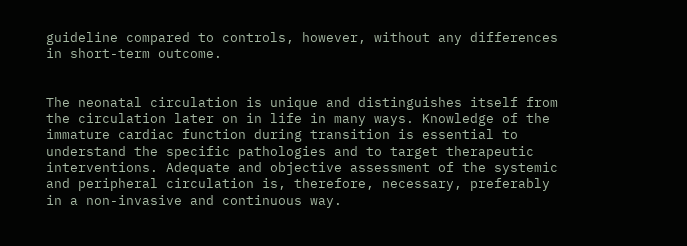guideline compared to controls, however, without any differences in short-term outcome.


The neonatal circulation is unique and distinguishes itself from the circulation later on in life in many ways. Knowledge of the immature cardiac function during transition is essential to understand the specific pathologies and to target therapeutic interventions. Adequate and objective assessment of the systemic and peripheral circulation is, therefore, necessary, preferably in a non-invasive and continuous way.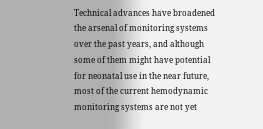Technical advances have broadened the arsenal of monitoring systems over the past years, and although some of them might have potential for neonatal use in the near future, most of the current hemodynamic monitoring systems are not yet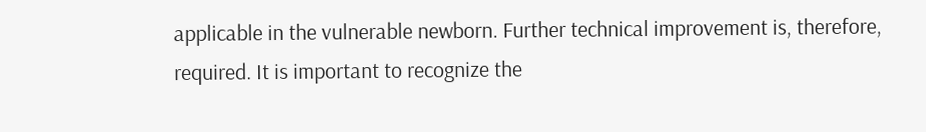applicable in the vulnerable newborn. Further technical improvement is, therefore, required. It is important to recognize the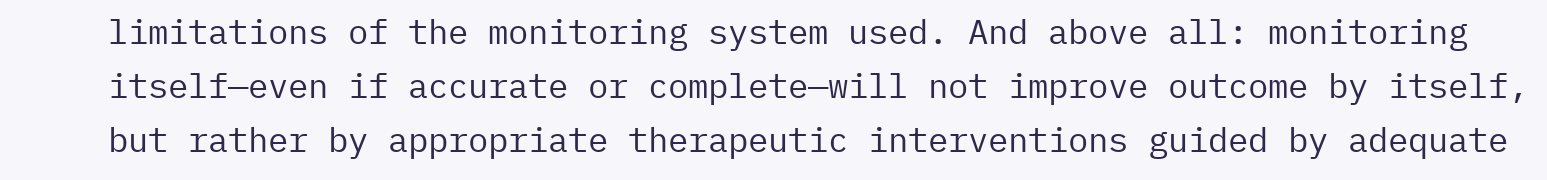limitations of the monitoring system used. And above all: monitoring itself—even if accurate or complete—will not improve outcome by itself, but rather by appropriate therapeutic interventions guided by adequate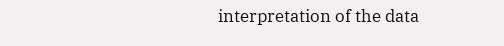interpretation of the data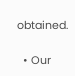obtained.

  • Our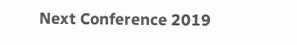Next Conference 2019